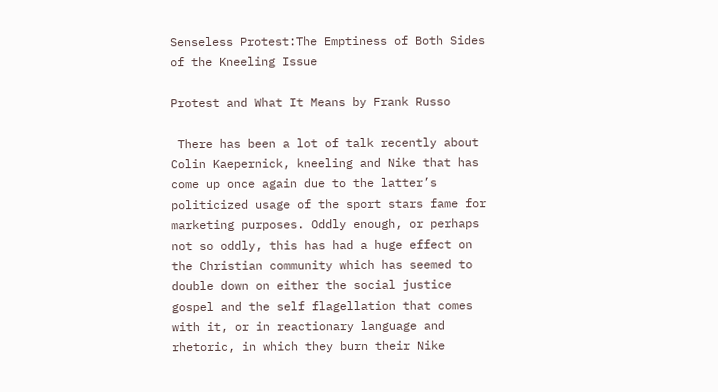Senseless Protest:The Emptiness of Both Sides of the Kneeling Issue

Protest and What It Means by Frank Russo

 There has been a lot of talk recently about Colin Kaepernick, kneeling and Nike that has come up once again due to the latter’s politicized usage of the sport stars fame for marketing purposes. Oddly enough, or perhaps not so oddly, this has had a huge effect on the Christian community which has seemed to double down on either the social justice gospel and the self flagellation that comes with it, or in reactionary language and rhetoric, in which they burn their Nike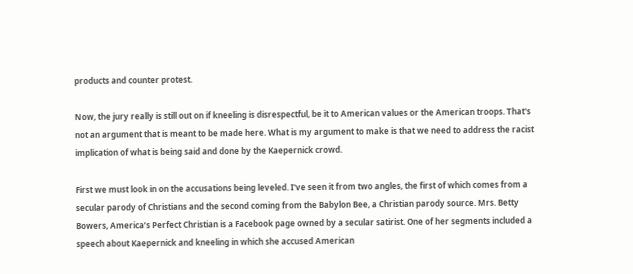products and counter protest.

Now, the jury really is still out on if kneeling is disrespectful, be it to American values or the American troops. That's not an argument that is meant to be made here. What is my argument to make is that we need to address the racist implication of what is being said and done by the Kaepernick crowd.

First we must look in on the accusations being leveled. I've seen it from two angles, the first of which comes from a secular parody of Christians and the second coming from the Babylon Bee, a Christian parody source. Mrs. Betty Bowers, America’s Perfect Christian is a Facebook page owned by a secular satirist. One of her segments included a speech about Kaepernick and kneeling in which she accused American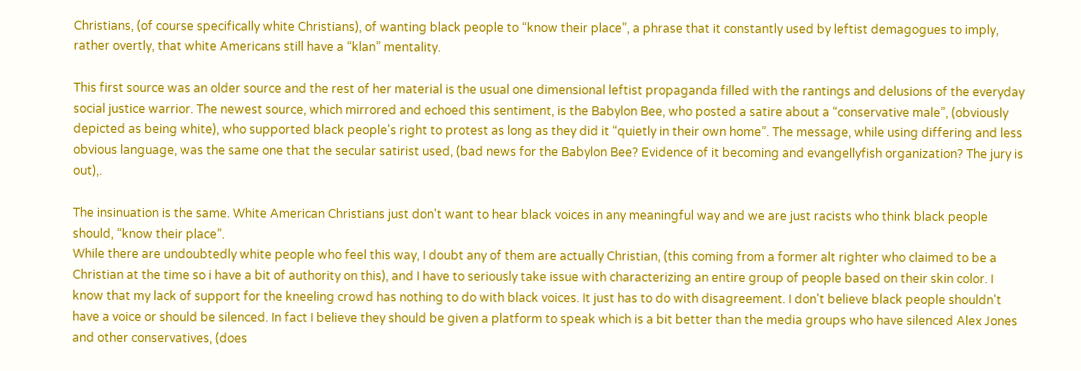Christians, (of course specifically white Christians), of wanting black people to “know their place”, a phrase that it constantly used by leftist demagogues to imply, rather overtly, that white Americans still have a “klan” mentality.

This first source was an older source and the rest of her material is the usual one dimensional leftist propaganda filled with the rantings and delusions of the everyday social justice warrior. The newest source, which mirrored and echoed this sentiment, is the Babylon Bee, who posted a satire about a “conservative male”, (obviously depicted as being white), who supported black people's right to protest as long as they did it “quietly in their own home”. The message, while using differing and less obvious language, was the same one that the secular satirist used, (bad news for the Babylon Bee? Evidence of it becoming and evangellyfish organization? The jury is out),.

The insinuation is the same. White American Christians just don't want to hear black voices in any meaningful way and we are just racists who think black people should, “know their place”.
While there are undoubtedly white people who feel this way, I doubt any of them are actually Christian, (this coming from a former alt righter who claimed to be a Christian at the time so i have a bit of authority on this), and I have to seriously take issue with characterizing an entire group of people based on their skin color. I know that my lack of support for the kneeling crowd has nothing to do with black voices. It just has to do with disagreement. I don't believe black people shouldn't have a voice or should be silenced. In fact I believe they should be given a platform to speak which is a bit better than the media groups who have silenced Alex Jones and other conservatives, (does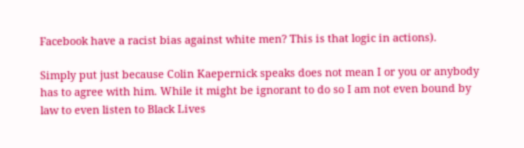Facebook have a racist bias against white men? This is that logic in actions).

Simply put just because Colin Kaepernick speaks does not mean I or you or anybody has to agree with him. While it might be ignorant to do so I am not even bound by law to even listen to Black Lives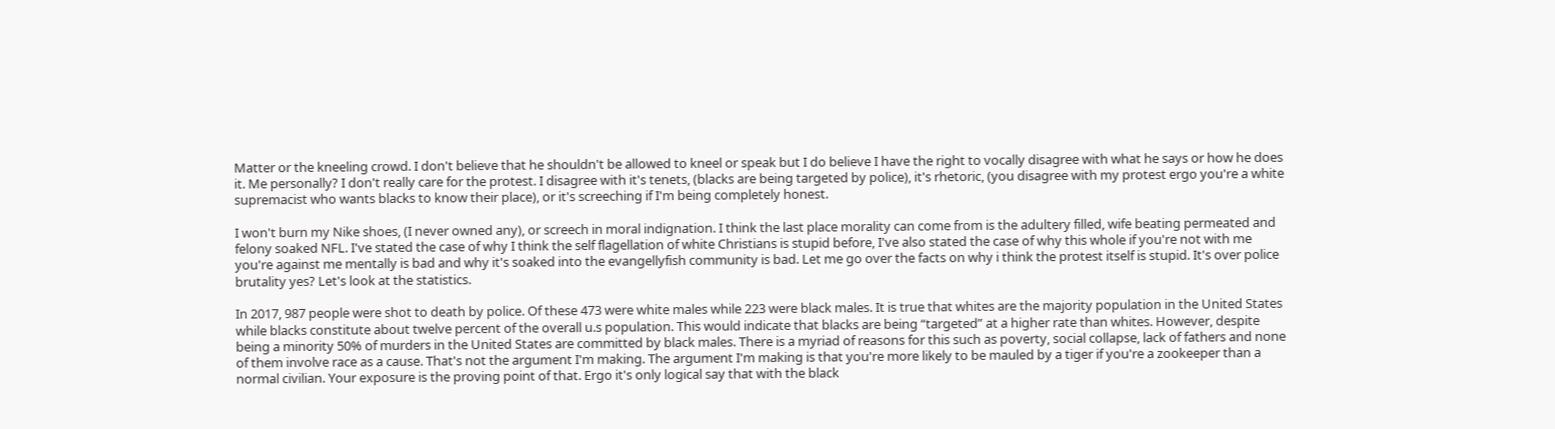Matter or the kneeling crowd. I don't believe that he shouldn't be allowed to kneel or speak but I do believe I have the right to vocally disagree with what he says or how he does it. Me personally? I don't really care for the protest. I disagree with it's tenets, (blacks are being targeted by police), it's rhetoric, (you disagree with my protest ergo you're a white supremacist who wants blacks to know their place), or it's screeching if I'm being completely honest.

I won't burn my Nike shoes, (I never owned any), or screech in moral indignation. I think the last place morality can come from is the adultery filled, wife beating permeated and felony soaked NFL. I've stated the case of why I think the self flagellation of white Christians is stupid before, I've also stated the case of why this whole if you're not with me you're against me mentally is bad and why it's soaked into the evangellyfish community is bad. Let me go over the facts on why i think the protest itself is stupid. It's over police brutality yes? Let's look at the statistics.

In 2017, 987 people were shot to death by police. Of these 473 were white males while 223 were black males. It is true that whites are the majority population in the United States while blacks constitute about twelve percent of the overall u.s population. This would indicate that blacks are being “targeted” at a higher rate than whites. However, despite being a minority 50% of murders in the United States are committed by black males. There is a myriad of reasons for this such as poverty, social collapse, lack of fathers and none of them involve race as a cause. That's not the argument I'm making. The argument I'm making is that you're more likely to be mauled by a tiger if you're a zookeeper than a normal civilian. Your exposure is the proving point of that. Ergo it's only logical say that with the black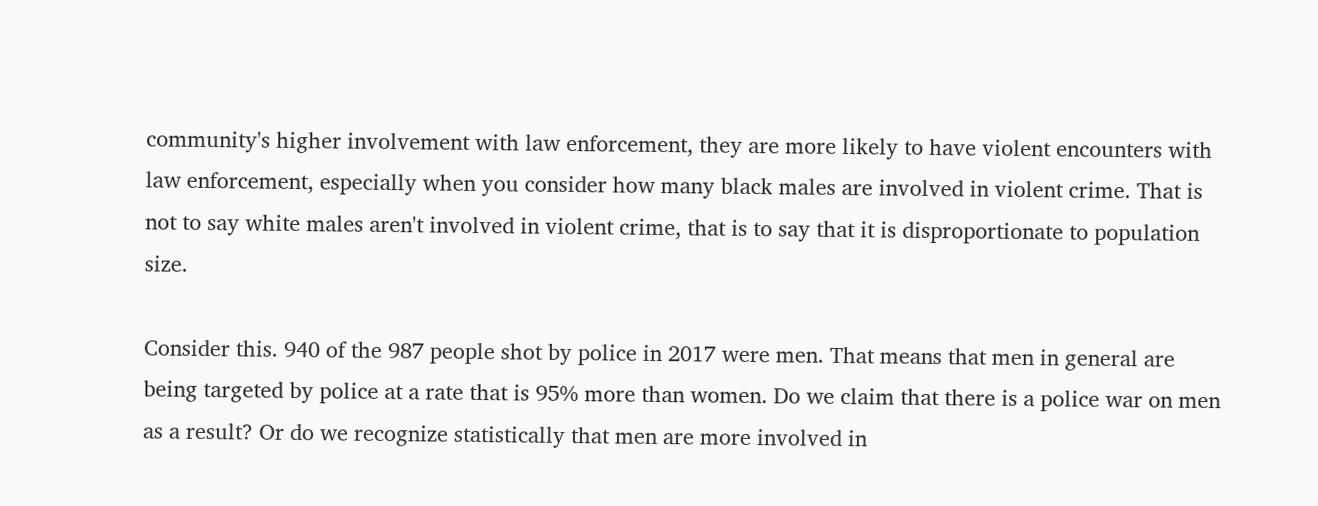community's higher involvement with law enforcement, they are more likely to have violent encounters with law enforcement, especially when you consider how many black males are involved in violent crime. That is not to say white males aren't involved in violent crime, that is to say that it is disproportionate to population size.

Consider this. 940 of the 987 people shot by police in 2017 were men. That means that men in general are being targeted by police at a rate that is 95% more than women. Do we claim that there is a police war on men as a result? Or do we recognize statistically that men are more involved in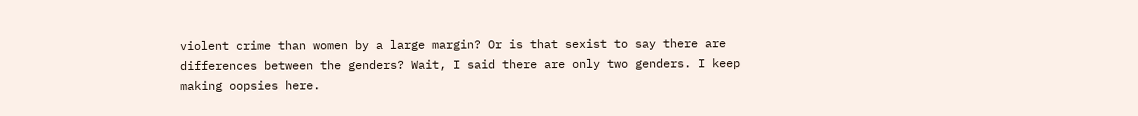violent crime than women by a large margin? Or is that sexist to say there are differences between the genders? Wait, I said there are only two genders. I keep making oopsies here.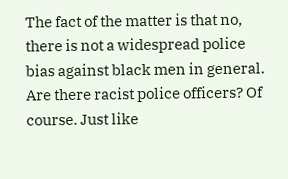The fact of the matter is that no, there is not a widespread police bias against black men in general. Are there racist police officers? Of course. Just like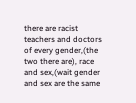there are racist teachers and doctors of every gender,(the two there are), race and sex,(wait gender and sex are the same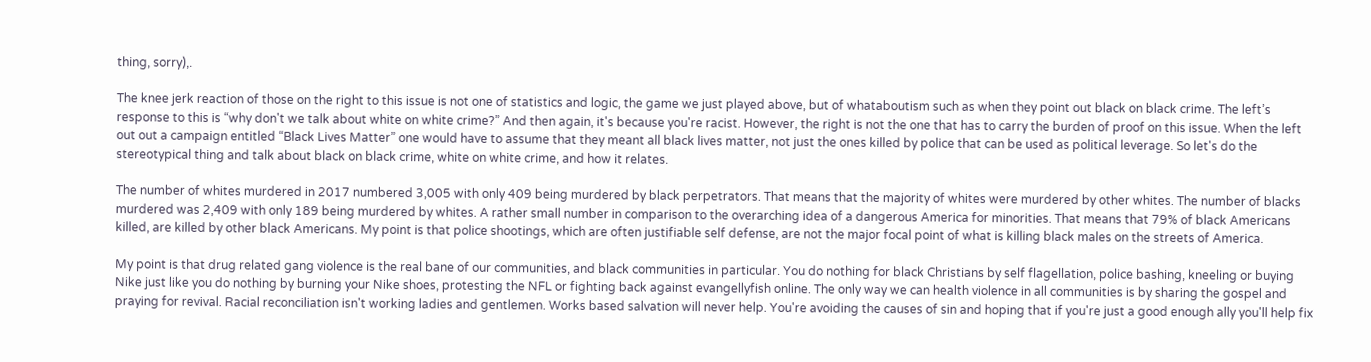thing, sorry),.

The knee jerk reaction of those on the right to this issue is not one of statistics and logic, the game we just played above, but of whataboutism such as when they point out black on black crime. The left’s response to this is “why don't we talk about white on white crime?” And then again, it's because you're racist. However, the right is not the one that has to carry the burden of proof on this issue. When the left out out a campaign entitled “Black Lives Matter” one would have to assume that they meant all black lives matter, not just the ones killed by police that can be used as political leverage. So let's do the stereotypical thing and talk about black on black crime, white on white crime, and how it relates.

The number of whites murdered in 2017 numbered 3,005 with only 409 being murdered by black perpetrators. That means that the majority of whites were murdered by other whites. The number of blacks murdered was 2,409 with only 189 being murdered by whites. A rather small number in comparison to the overarching idea of a dangerous America for minorities. That means that 79% of black Americans killed, are killed by other black Americans. My point is that police shootings, which are often justifiable self defense, are not the major focal point of what is killing black males on the streets of America.

My point is that drug related gang violence is the real bane of our communities, and black communities in particular. You do nothing for black Christians by self flagellation, police bashing, kneeling or buying Nike just like you do nothing by burning your Nike shoes, protesting the NFL or fighting back against evangellyfish online. The only way we can health violence in all communities is by sharing the gospel and praying for revival. Racial reconciliation isn't working ladies and gentlemen. Works based salvation will never help. You're avoiding the causes of sin and hoping that if you're just a good enough ally you'll help fix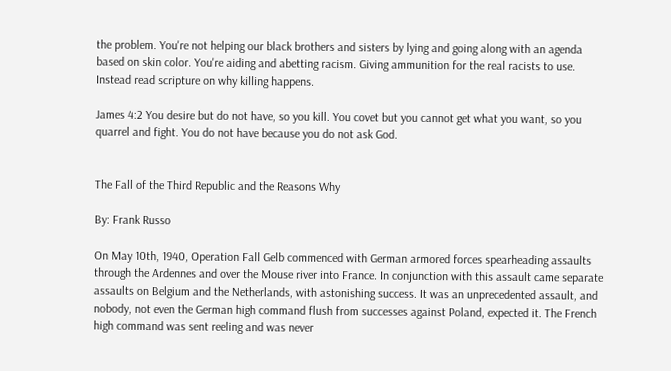the problem. You're not helping our black brothers and sisters by lying and going along with an agenda based on skin color. You're aiding and abetting racism. Giving ammunition for the real racists to use. Instead read scripture on why killing happens.

James 4:2 You desire but do not have, so you kill. You covet but you cannot get what you want, so you quarrel and fight. You do not have because you do not ask God.


The Fall of the Third Republic and the Reasons Why

By: Frank Russo

On May 10th, 1940, Operation Fall Gelb commenced with German armored forces spearheading assaults through the Ardennes and over the Mouse river into France. In conjunction with this assault came separate assaults on Belgium and the Netherlands, with astonishing success. It was an unprecedented assault, and nobody, not even the German high command flush from successes against Poland, expected it. The French high command was sent reeling and was never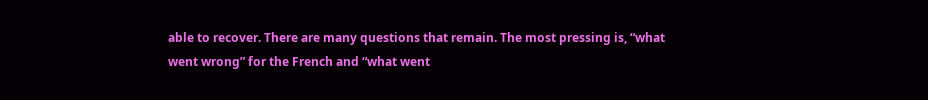able to recover. There are many questions that remain. The most pressing is, “what went wrong” for the French and “what went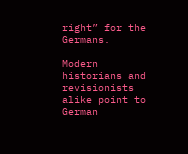right” for the Germans.

Modern historians and revisionists alike point to German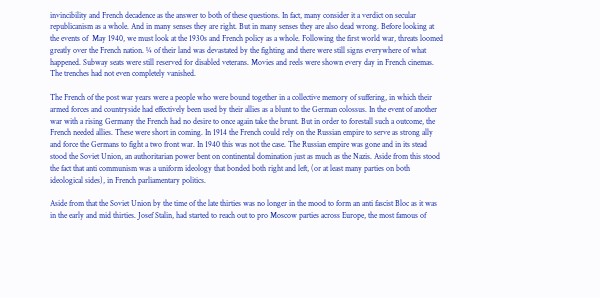invincibility and French decadence as the answer to both of these questions. In fact, many consider it a verdict on secular republicanism as a whole. And in many senses they are right. But in many senses they are also dead wrong. Before looking at the events of  May 1940, we must look at the 1930s and French policy as a whole. Following the first world war, threats loomed greatly over the French nation. ¼ of their land was devastated by the fighting and there were still signs everywhere of what happened. Subway seats were still reserved for disabled veterans. Movies and reels were shown every day in French cinemas. The trenches had not even completely vanished.

The French of the post war years were a people who were bound together in a collective memory of suffering, in which their armed forces and countryside had effectively been used by their allies as a blunt to the German colossus. In the event of another war with a rising Germany the French had no desire to once again take the brunt. But in order to forestall such a outcome, the French needed allies. These were short in coming. In 1914 the French could rely on the Russian empire to serve as strong ally and force the Germans to fight a two front war. In 1940 this was not the case. The Russian empire was gone and in its stead stood the Soviet Union, an authoritarian power bent on continental domination just as much as the Nazis. Aside from this stood the fact that anti communism was a uniform ideology that bonded both right and left, (or at least many parties on both ideological sides), in French parliamentary politics.

Aside from that the Soviet Union by the time of the late thirties was no longer in the mood to form an anti fascist Bloc as it was in the early and mid thirties. Josef Stalin, had started to reach out to pro Moscow parties across Europe, the most famous of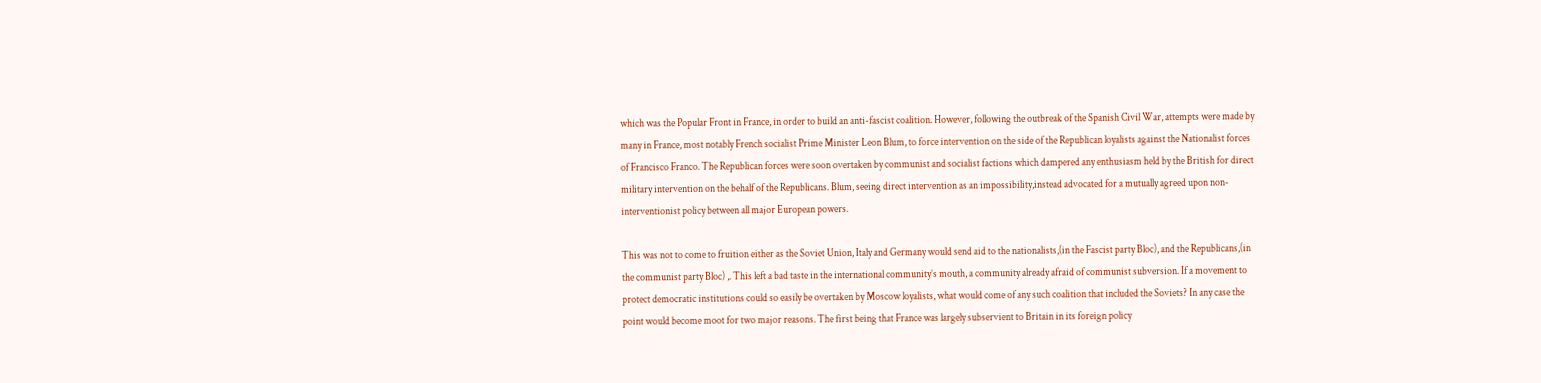which was the Popular Front in France, in order to build an anti-fascist coalition. However, following the outbreak of the Spanish Civil War, attempts were made by many in France, most notably French socialist Prime Minister Leon Blum, to force intervention on the side of the Republican loyalists against the Nationalist forces of Francisco Franco. The Republican forces were soon overtaken by communist and socialist factions which dampered any enthusiasm held by the British for direct military intervention on the behalf of the Republicans. Blum, seeing direct intervention as an impossibility,instead advocated for a mutually agreed upon non-interventionist policy between all major European powers.

This was not to come to fruition either as the Soviet Union, Italy and Germany would send aid to the nationalists,(in the Fascist party Bloc), and the Republicans,(in the communist party Bloc) ,. This left a bad taste in the international community’s mouth, a community already afraid of communist subversion. If a movement to protect democratic institutions could so easily be overtaken by Moscow loyalists, what would come of any such coalition that included the Soviets? In any case the point would become moot for two major reasons. The first being that France was largely subservient to Britain in its foreign policy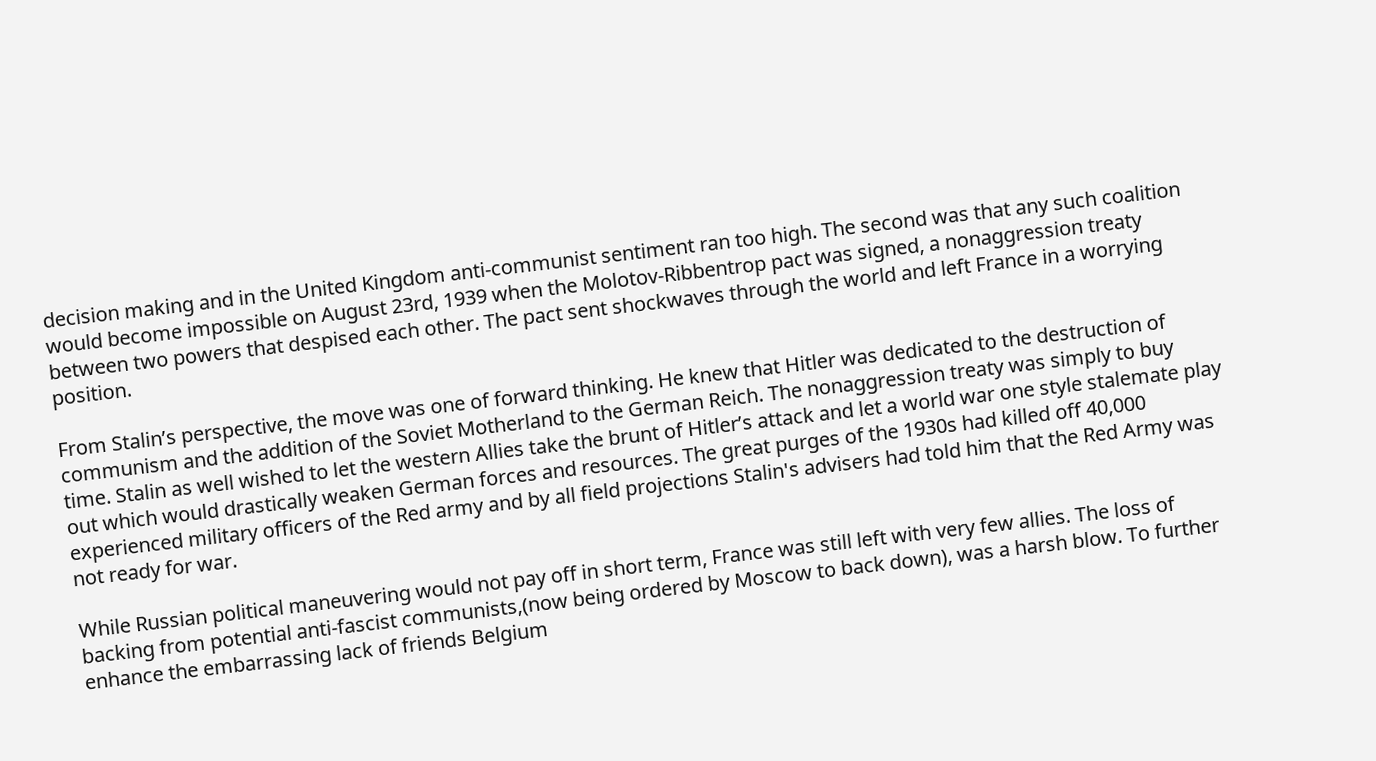decision making and in the United Kingdom anti-communist sentiment ran too high. The second was that any such coalition would become impossible on August 23rd, 1939 when the Molotov-Ribbentrop pact was signed, a nonaggression treaty between two powers that despised each other. The pact sent shockwaves through the world and left France in a worrying position.

From Stalin’s perspective, the move was one of forward thinking. He knew that Hitler was dedicated to the destruction of communism and the addition of the Soviet Motherland to the German Reich. The nonaggression treaty was simply to buy time. Stalin as well wished to let the western Allies take the brunt of Hitler’s attack and let a world war one style stalemate play out which would drastically weaken German forces and resources. The great purges of the 1930s had killed off 40,000 experienced military officers of the Red army and by all field projections Stalin's advisers had told him that the Red Army was not ready for war.

While Russian political maneuvering would not pay off in short term, France was still left with very few allies. The loss of backing from potential anti-fascist communists,(now being ordered by Moscow to back down), was a harsh blow. To further enhance the embarrassing lack of friends Belgium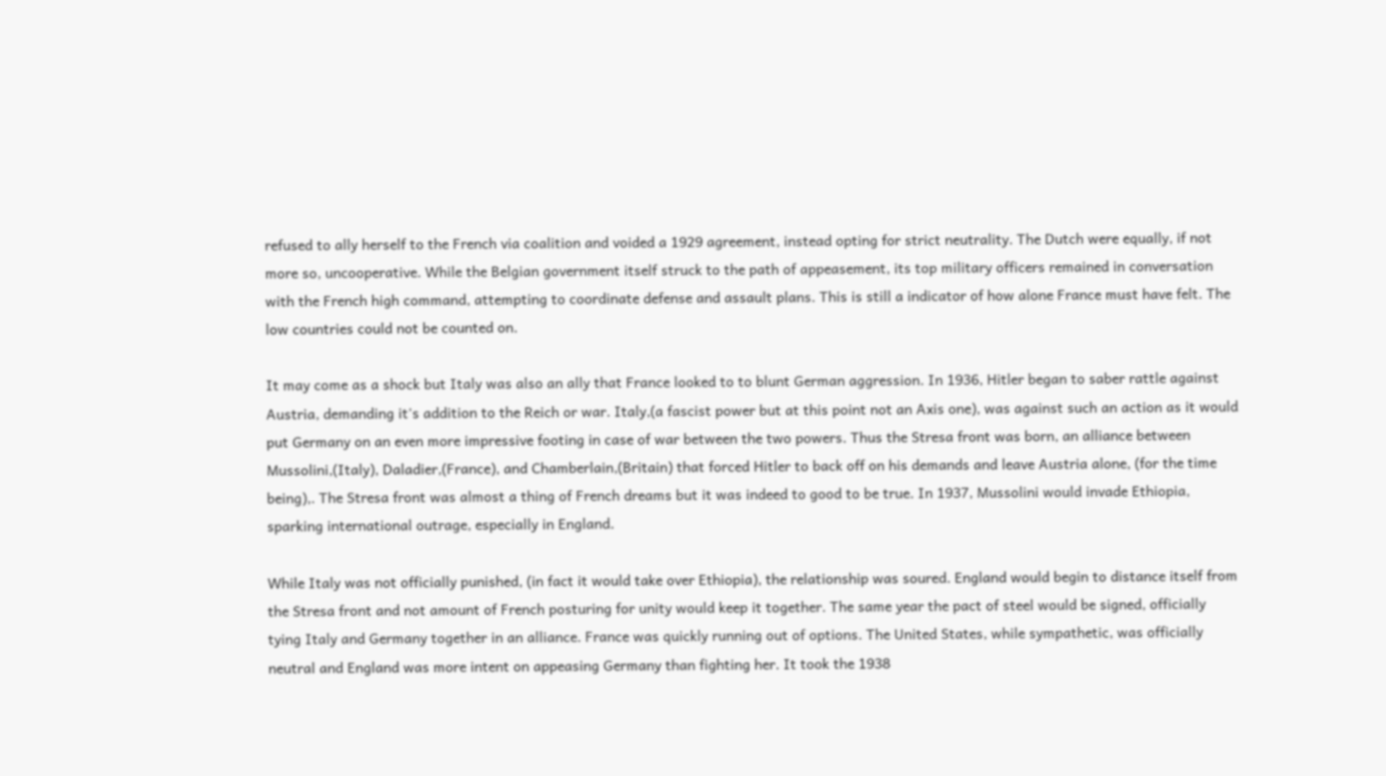refused to ally herself to the French via coalition and voided a 1929 agreement, instead opting for strict neutrality. The Dutch were equally, if not more so, uncooperative. While the Belgian government itself struck to the path of appeasement, its top military officers remained in conversation with the French high command, attempting to coordinate defense and assault plans. This is still a indicator of how alone France must have felt. The low countries could not be counted on.

It may come as a shock but Italy was also an ally that France looked to to blunt German aggression. In 1936, Hitler began to saber rattle against Austria, demanding it's addition to the Reich or war. Italy,(a fascist power but at this point not an Axis one), was against such an action as it would put Germany on an even more impressive footing in case of war between the two powers. Thus the Stresa front was born, an alliance between Mussolini,(Italy), Daladier,(France), and Chamberlain,(Britain) that forced Hitler to back off on his demands and leave Austria alone, (for the time being),. The Stresa front was almost a thing of French dreams but it was indeed to good to be true. In 1937, Mussolini would invade Ethiopia, sparking international outrage, especially in England.

While Italy was not officially punished, (in fact it would take over Ethiopia), the relationship was soured. England would begin to distance itself from the Stresa front and not amount of French posturing for unity would keep it together. The same year the pact of steel would be signed, officially tying Italy and Germany together in an alliance. France was quickly running out of options. The United States, while sympathetic, was officially neutral and England was more intent on appeasing Germany than fighting her. It took the 1938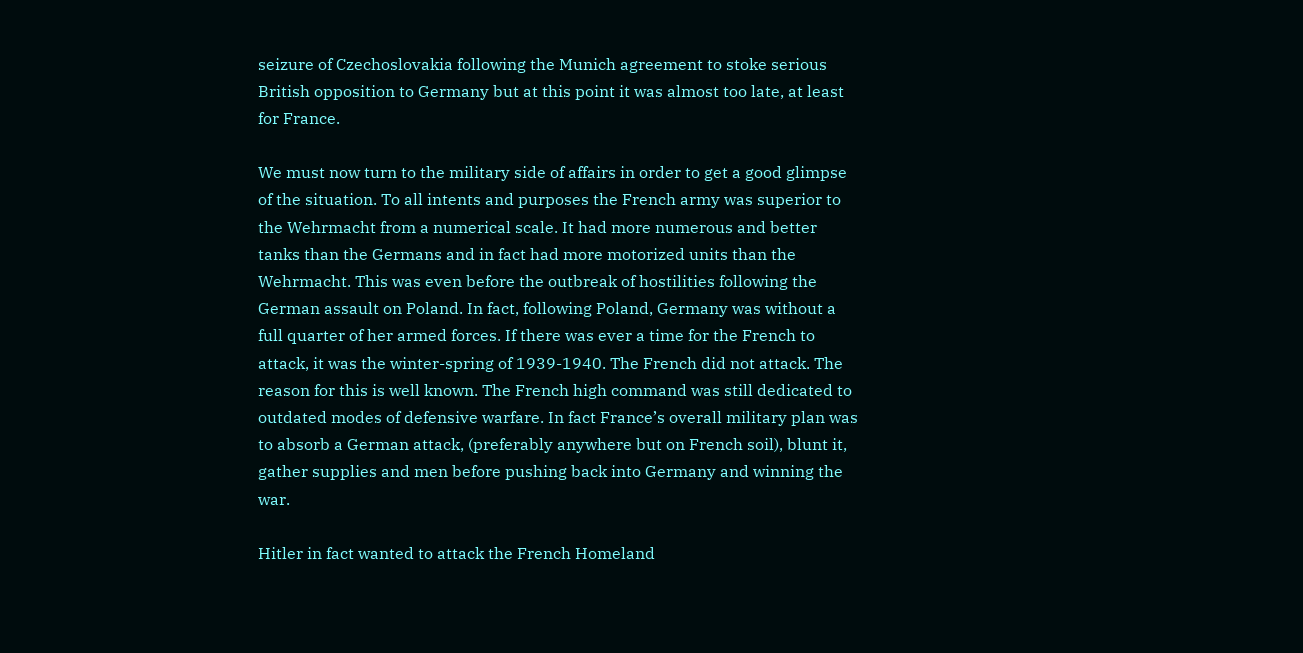seizure of Czechoslovakia following the Munich agreement to stoke serious British opposition to Germany but at this point it was almost too late, at least for France.

We must now turn to the military side of affairs in order to get a good glimpse of the situation. To all intents and purposes the French army was superior to the Wehrmacht from a numerical scale. It had more numerous and better tanks than the Germans and in fact had more motorized units than the Wehrmacht. This was even before the outbreak of hostilities following the German assault on Poland. In fact, following Poland, Germany was without a full quarter of her armed forces. If there was ever a time for the French to attack, it was the winter-spring of 1939-1940. The French did not attack. The reason for this is well known. The French high command was still dedicated to outdated modes of defensive warfare. In fact France’s overall military plan was to absorb a German attack, (preferably anywhere but on French soil), blunt it, gather supplies and men before pushing back into Germany and winning the war.

Hitler in fact wanted to attack the French Homeland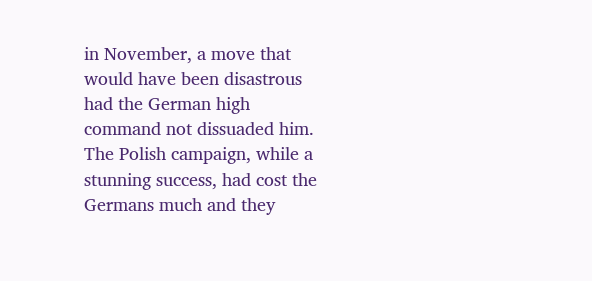in November, a move that would have been disastrous had the German high command not dissuaded him. The Polish campaign, while a stunning success, had cost the Germans much and they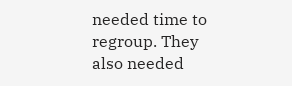needed time to regroup. They also needed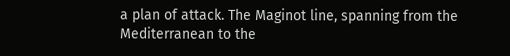a plan of attack. The Maginot line, spanning from the Mediterranean to the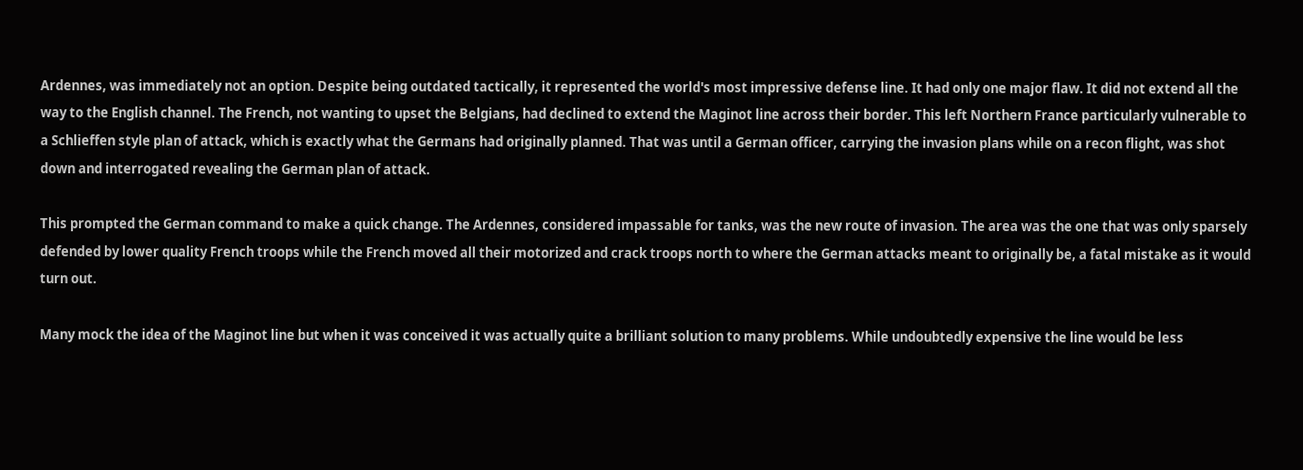Ardennes, was immediately not an option. Despite being outdated tactically, it represented the world's most impressive defense line. It had only one major flaw. It did not extend all the way to the English channel. The French, not wanting to upset the Belgians, had declined to extend the Maginot line across their border. This left Northern France particularly vulnerable to a Schlieffen style plan of attack, which is exactly what the Germans had originally planned. That was until a German officer, carrying the invasion plans while on a recon flight, was shot down and interrogated revealing the German plan of attack.

This prompted the German command to make a quick change. The Ardennes, considered impassable for tanks, was the new route of invasion. The area was the one that was only sparsely defended by lower quality French troops while the French moved all their motorized and crack troops north to where the German attacks meant to originally be, a fatal mistake as it would turn out.

Many mock the idea of the Maginot line but when it was conceived it was actually quite a brilliant solution to many problems. While undoubtedly expensive the line would be less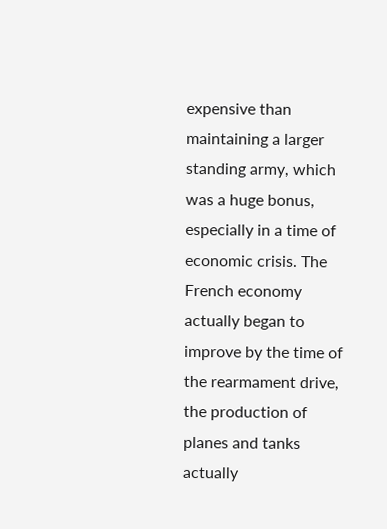expensive than maintaining a larger standing army, which was a huge bonus, especially in a time of economic crisis. The French economy actually began to improve by the time of the rearmament drive, the production of planes and tanks actually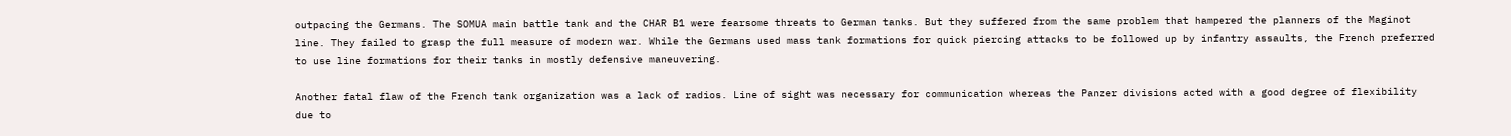outpacing the Germans. The SOMUA main battle tank and the CHAR B1 were fearsome threats to German tanks. But they suffered from the same problem that hampered the planners of the Maginot line. They failed to grasp the full measure of modern war. While the Germans used mass tank formations for quick piercing attacks to be followed up by infantry assaults, the French preferred to use line formations for their tanks in mostly defensive maneuvering.

Another fatal flaw of the French tank organization was a lack of radios. Line of sight was necessary for communication whereas the Panzer divisions acted with a good degree of flexibility due to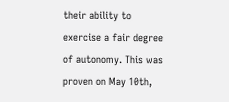their ability to exercise a fair degree of autonomy. This was proven on May 10th,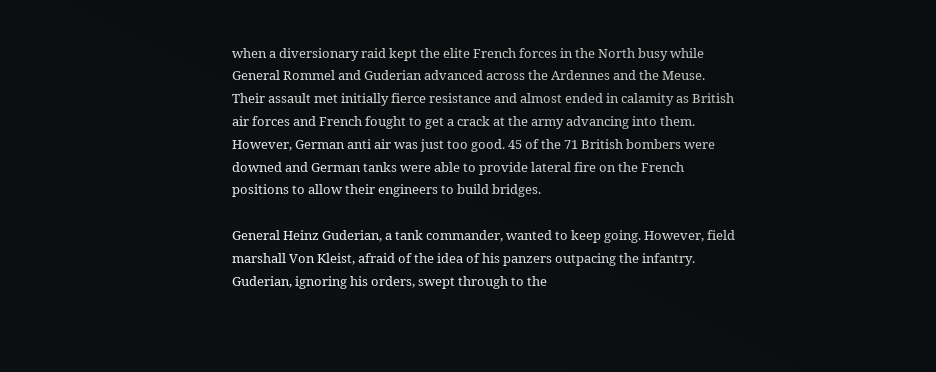when a diversionary raid kept the elite French forces in the North busy while General Rommel and Guderian advanced across the Ardennes and the Meuse. Their assault met initially fierce resistance and almost ended in calamity as British air forces and French fought to get a crack at the army advancing into them. However, German anti air was just too good. 45 of the 71 British bombers were downed and German tanks were able to provide lateral fire on the French positions to allow their engineers to build bridges.

General Heinz Guderian, a tank commander, wanted to keep going. However, field marshall Von Kleist, afraid of the idea of his panzers outpacing the infantry. Guderian, ignoring his orders, swept through to the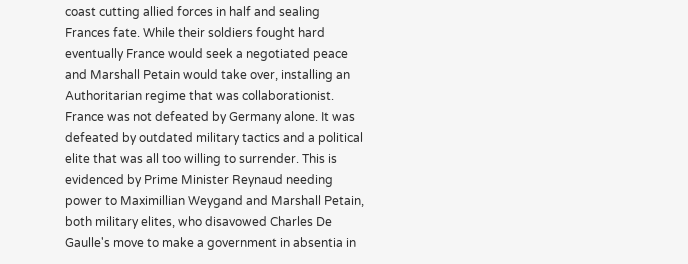coast cutting allied forces in half and sealing Frances fate. While their soldiers fought hard eventually France would seek a negotiated peace and Marshall Petain would take over, installing an Authoritarian regime that was collaborationist. France was not defeated by Germany alone. It was defeated by outdated military tactics and a political elite that was all too willing to surrender. This is evidenced by Prime Minister Reynaud needing power to Maximillian Weygand and Marshall Petain, both military elites, who disavowed Charles De Gaulle's move to make a government in absentia in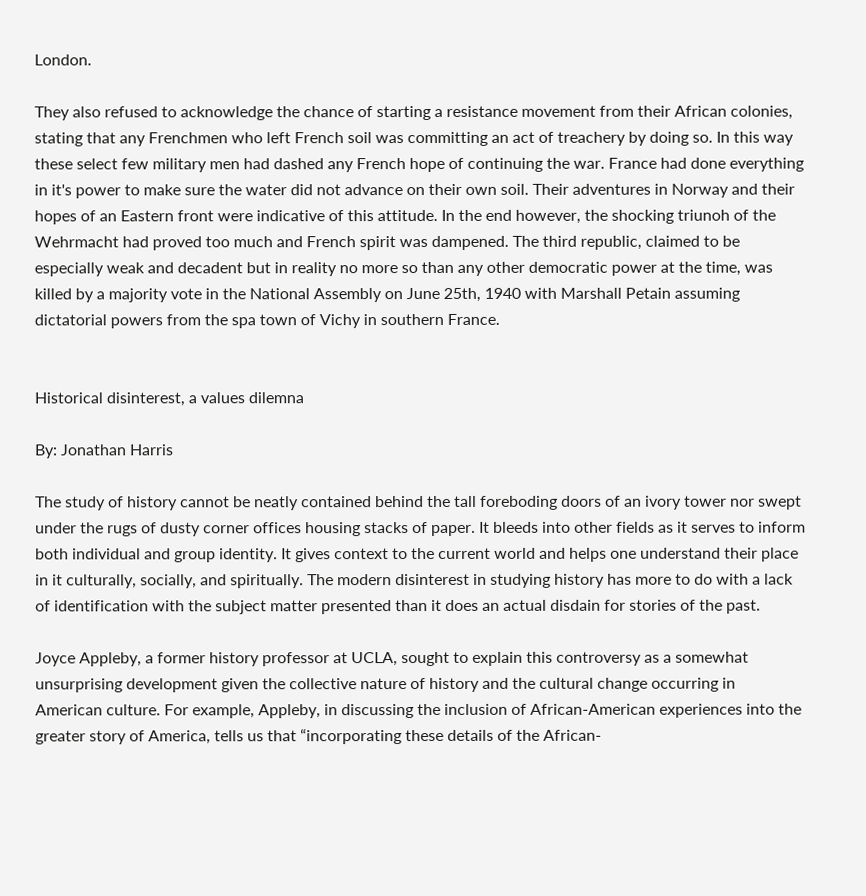London.

They also refused to acknowledge the chance of starting a resistance movement from their African colonies, stating that any Frenchmen who left French soil was committing an act of treachery by doing so. In this way these select few military men had dashed any French hope of continuing the war. France had done everything in it's power to make sure the water did not advance on their own soil. Their adventures in Norway and their hopes of an Eastern front were indicative of this attitude. In the end however, the shocking triunoh of the Wehrmacht had proved too much and French spirit was dampened. The third republic, claimed to be especially weak and decadent but in reality no more so than any other democratic power at the time, was killed by a majority vote in the National Assembly on June 25th, 1940 with Marshall Petain assuming dictatorial powers from the spa town of Vichy in southern France.


Historical disinterest, a values dilemna

By: Jonathan Harris

The study of history cannot be neatly contained behind the tall foreboding doors of an ivory tower nor swept under the rugs of dusty corner offices housing stacks of paper. It bleeds into other fields as it serves to inform both individual and group identity. It gives context to the current world and helps one understand their place in it culturally, socially, and spiritually. The modern disinterest in studying history has more to do with a lack of identification with the subject matter presented than it does an actual disdain for stories of the past.

Joyce Appleby, a former history professor at UCLA, sought to explain this controversy as a somewhat unsurprising development given the collective nature of history and the cultural change occurring in American culture. For example, Appleby, in discussing the inclusion of African-American experiences into the greater story of America, tells us that “incorporating these details of the African-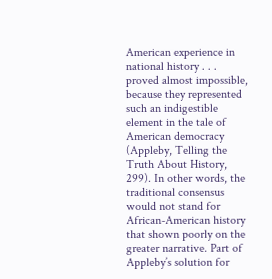American experience in national history . . . proved almost impossible, because they represented such an indigestible element in the tale of American democracy (Appleby, Telling the Truth About History, 299). In other words, the traditional consensus would not stand for African-American history that shown poorly on the greater narrative. Part of Appleby’s solution for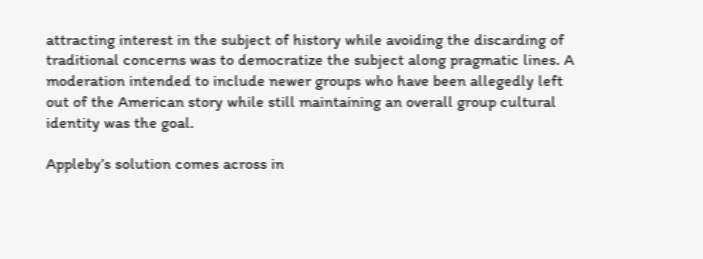attracting interest in the subject of history while avoiding the discarding of traditional concerns was to democratize the subject along pragmatic lines. A moderation intended to include newer groups who have been allegedly left out of the American story while still maintaining an overall group cultural identity was the goal.

Appleby’s solution comes across in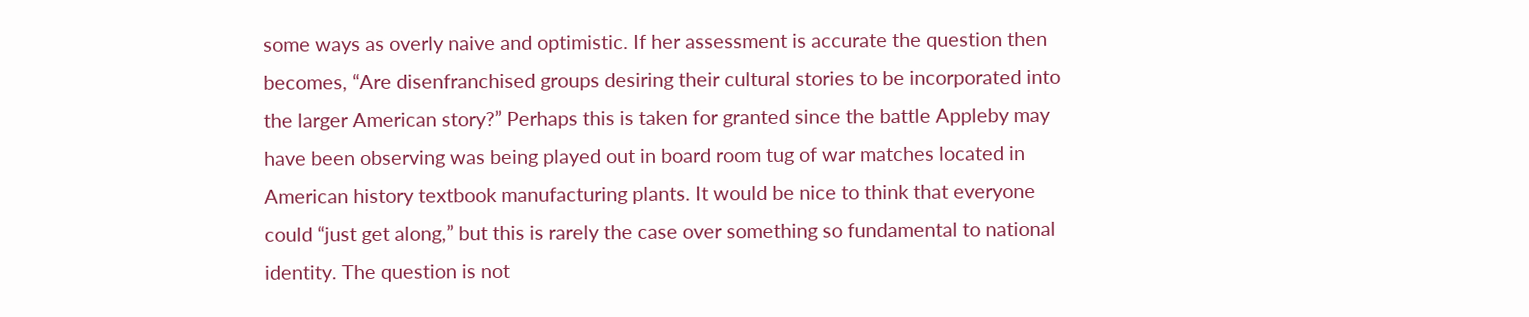some ways as overly naive and optimistic. If her assessment is accurate the question then becomes, “Are disenfranchised groups desiring their cultural stories to be incorporated into the larger American story?” Perhaps this is taken for granted since the battle Appleby may have been observing was being played out in board room tug of war matches located in American history textbook manufacturing plants. It would be nice to think that everyone could “just get along,” but this is rarely the case over something so fundamental to national identity. The question is not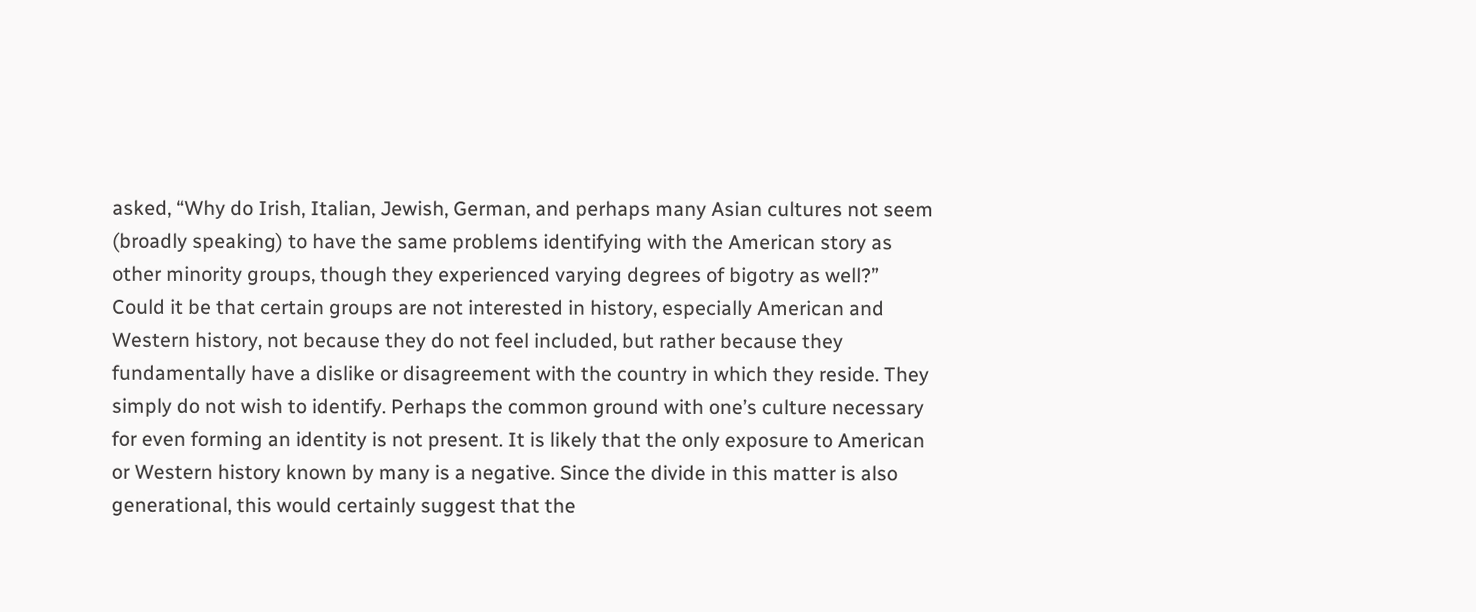asked, “Why do Irish, Italian, Jewish, German, and perhaps many Asian cultures not seem (broadly speaking) to have the same problems identifying with the American story as other minority groups, though they experienced varying degrees of bigotry as well?” Could it be that certain groups are not interested in history, especially American and Western history, not because they do not feel included, but rather because they fundamentally have a dislike or disagreement with the country in which they reside. They simply do not wish to identify. Perhaps the common ground with one’s culture necessary for even forming an identity is not present. It is likely that the only exposure to American or Western history known by many is a negative. Since the divide in this matter is also generational, this would certainly suggest that the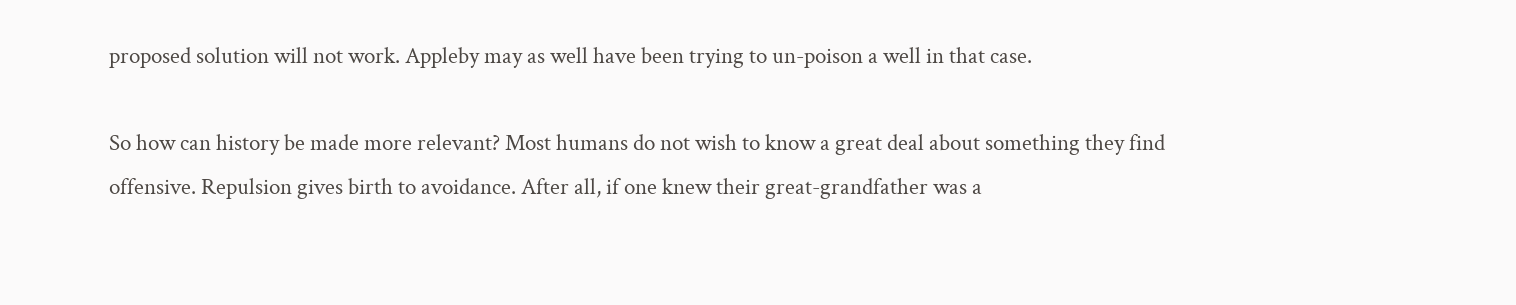proposed solution will not work. Appleby may as well have been trying to un-poison a well in that case.

So how can history be made more relevant? Most humans do not wish to know a great deal about something they find offensive. Repulsion gives birth to avoidance. After all, if one knew their great-grandfather was a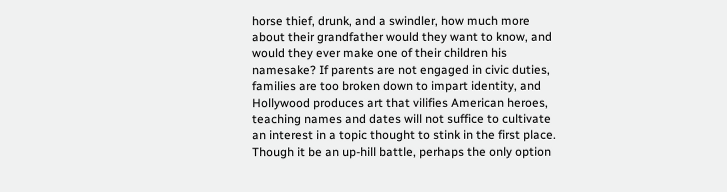horse thief, drunk, and a swindler, how much more about their grandfather would they want to know, and would they ever make one of their children his namesake? If parents are not engaged in civic duties, families are too broken down to impart identity, and Hollywood produces art that vilifies American heroes, teaching names and dates will not suffice to cultivate an interest in a topic thought to stink in the first place. Though it be an up-hill battle, perhaps the only option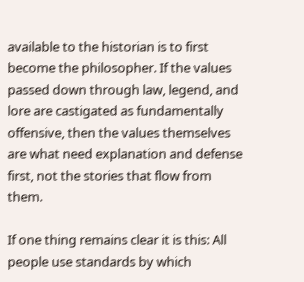available to the historian is to first become the philosopher. If the values passed down through law, legend, and lore are castigated as fundamentally offensive, then the values themselves are what need explanation and defense first, not the stories that flow from them.

If one thing remains clear it is this: All people use standards by which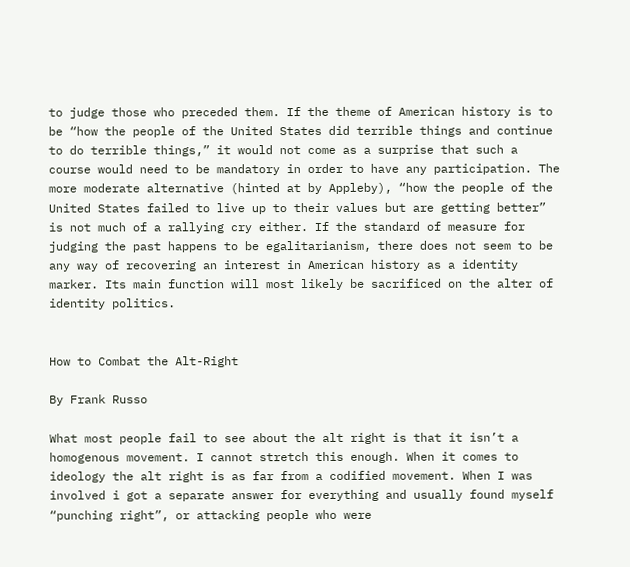to judge those who preceded them. If the theme of American history is to be “how the people of the United States did terrible things and continue to do terrible things,” it would not come as a surprise that such a course would need to be mandatory in order to have any participation. The more moderate alternative (hinted at by Appleby), “how the people of the United States failed to live up to their values but are getting better” is not much of a rallying cry either. If the standard of measure for judging the past happens to be egalitarianism, there does not seem to be any way of recovering an interest in American history as a identity marker. Its main function will most likely be sacrificed on the alter of identity politics.


How to Combat the Alt-Right

By Frank Russo

What most people fail to see about the alt right is that it isn’t a homogenous movement. I cannot stretch this enough. When it comes to ideology the alt right is as far from a codified movement. When I was involved i got a separate answer for everything and usually found myself “punching right”, or attacking people who were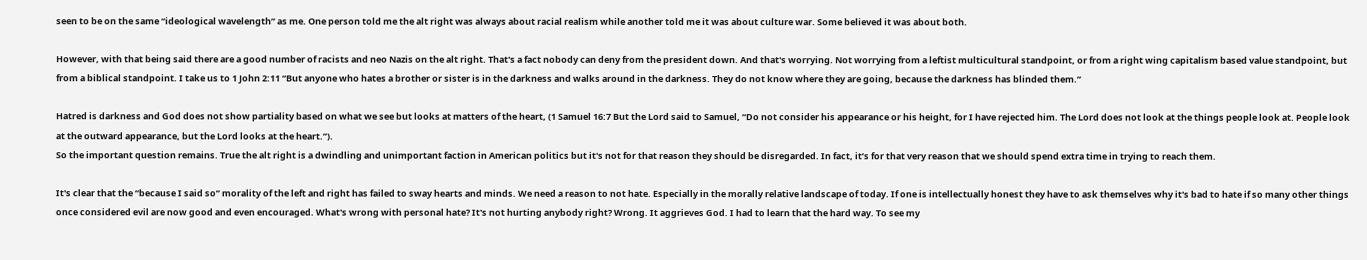seen to be on the same “ideological wavelength” as me. One person told me the alt right was always about racial realism while another told me it was about culture war. Some believed it was about both.

However, with that being said there are a good number of racists and neo Nazis on the alt right. That's a fact nobody can deny from the president down. And that's worrying. Not worrying from a leftist multicultural standpoint, or from a right wing capitalism based value standpoint, but from a biblical standpoint. I take us to 1 John 2:11 “But anyone who hates a brother or sister is in the darkness and walks around in the darkness. They do not know where they are going, because the darkness has blinded them.”

Hatred is darkness and God does not show partiality based on what we see but looks at matters of the heart, (1 Samuel 16:7 But the Lord said to Samuel, “Do not consider his appearance or his height, for I have rejected him. The Lord does not look at the things people look at. People look at the outward appearance, but the Lord looks at the heart.”).
So the important question remains. True the alt right is a dwindling and unimportant faction in American politics but it's not for that reason they should be disregarded. In fact, it’s for that very reason that we should spend extra time in trying to reach them.

It's clear that the “because I said so” morality of the left and right has failed to sway hearts and minds. We need a reason to not hate. Especially in the morally relative landscape of today. If one is intellectually honest they have to ask themselves why it's bad to hate if so many other things once considered evil are now good and even encouraged. What's wrong with personal hate? It's not hurting anybody right? Wrong. It aggrieves God. I had to learn that the hard way. To see my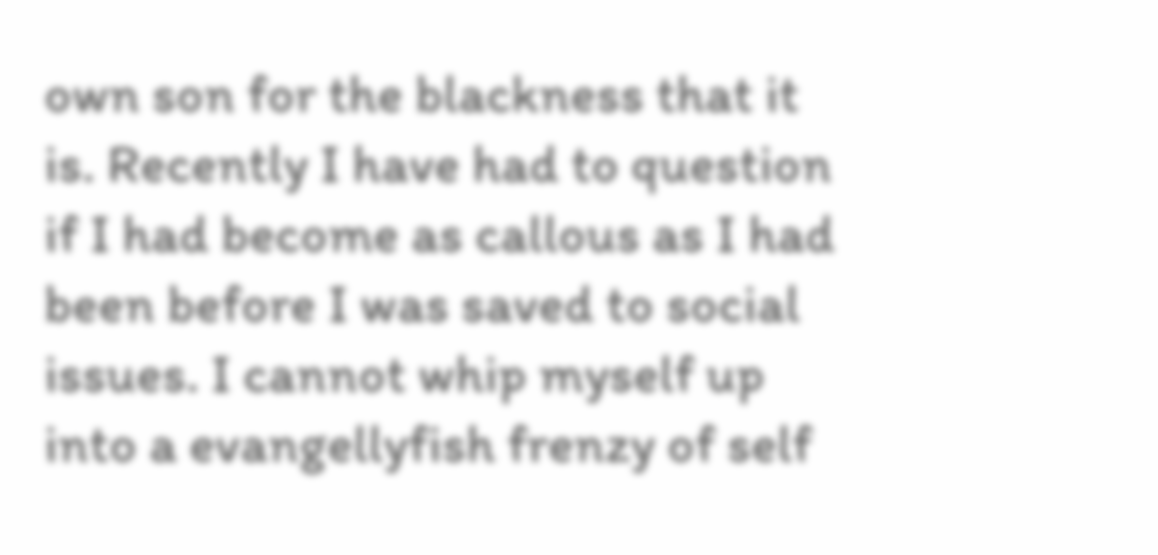own son for the blackness that it is. Recently I have had to question if I had become as callous as I had been before I was saved to social issues. I cannot whip myself up into a evangellyfish frenzy of self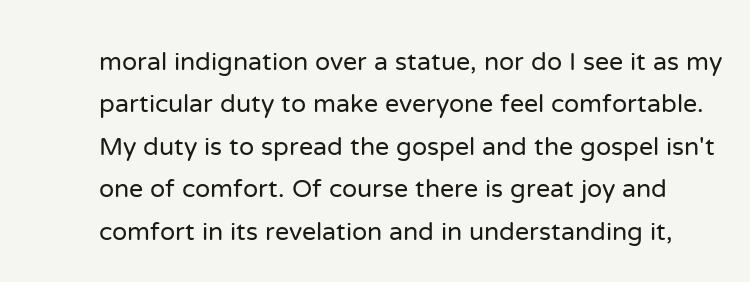moral indignation over a statue, nor do I see it as my particular duty to make everyone feel comfortable. My duty is to spread the gospel and the gospel isn't one of comfort. Of course there is great joy and comfort in its revelation and in understanding it,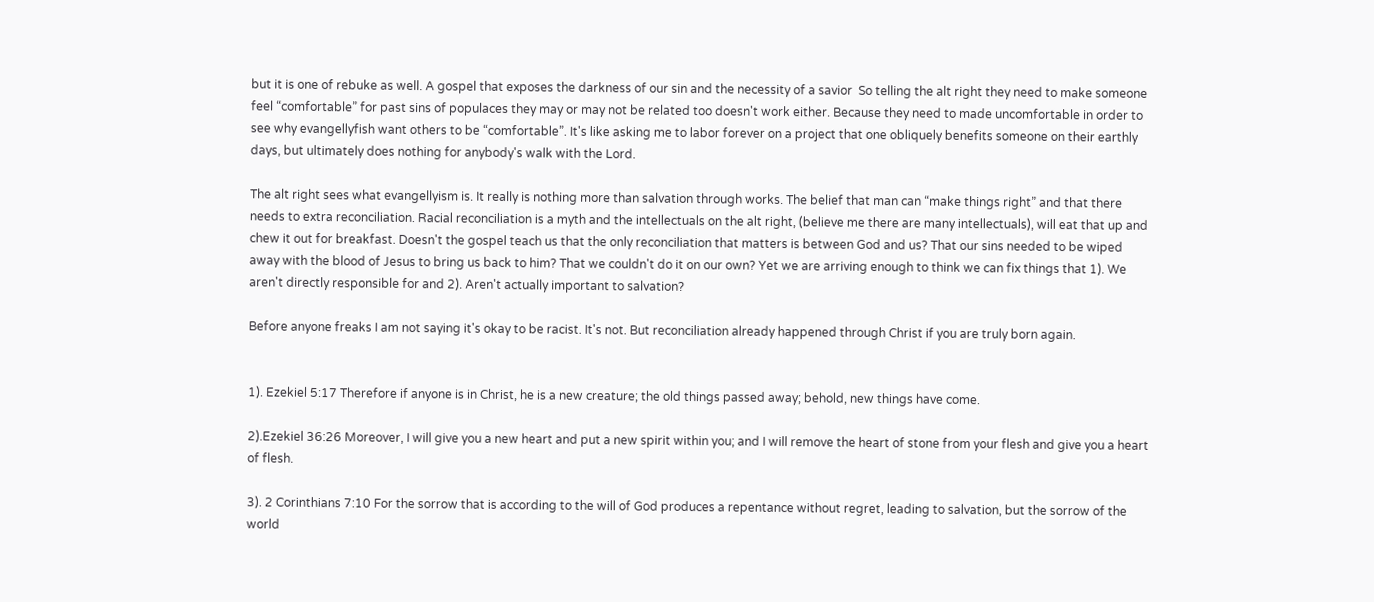but it is one of rebuke as well. A gospel that exposes the darkness of our sin and the necessity of a savior  So telling the alt right they need to make someone feel “comfortable” for past sins of populaces they may or may not be related too doesn't work either. Because they need to made uncomfortable in order to see why evangellyfish want others to be “comfortable”. It's like asking me to labor forever on a project that one obliquely benefits someone on their earthly days, but ultimately does nothing for anybody's walk with the Lord.

The alt right sees what evangellyism is. It really is nothing more than salvation through works. The belief that man can “make things right” and that there needs to extra reconciliation. Racial reconciliation is a myth and the intellectuals on the alt right, (believe me there are many intellectuals), will eat that up and chew it out for breakfast. Doesn't the gospel teach us that the only reconciliation that matters is between God and us? That our sins needed to be wiped away with the blood of Jesus to bring us back to him? That we couldn't do it on our own? Yet we are arriving enough to think we can fix things that 1). We aren't directly responsible for and 2). Aren't actually important to salvation?

Before anyone freaks I am not saying it's okay to be racist. It's not. But reconciliation already happened through Christ if you are truly born again.


1). Ezekiel 5:17 Therefore if anyone is in Christ, he is a new creature; the old things passed away; behold, new things have come.

2).Ezekiel 36:26 Moreover, I will give you a new heart and put a new spirit within you; and I will remove the heart of stone from your flesh and give you a heart of flesh.

3). 2 Corinthians 7:10 For the sorrow that is according to the will of God produces a repentance without regret, leading to salvation, but the sorrow of the world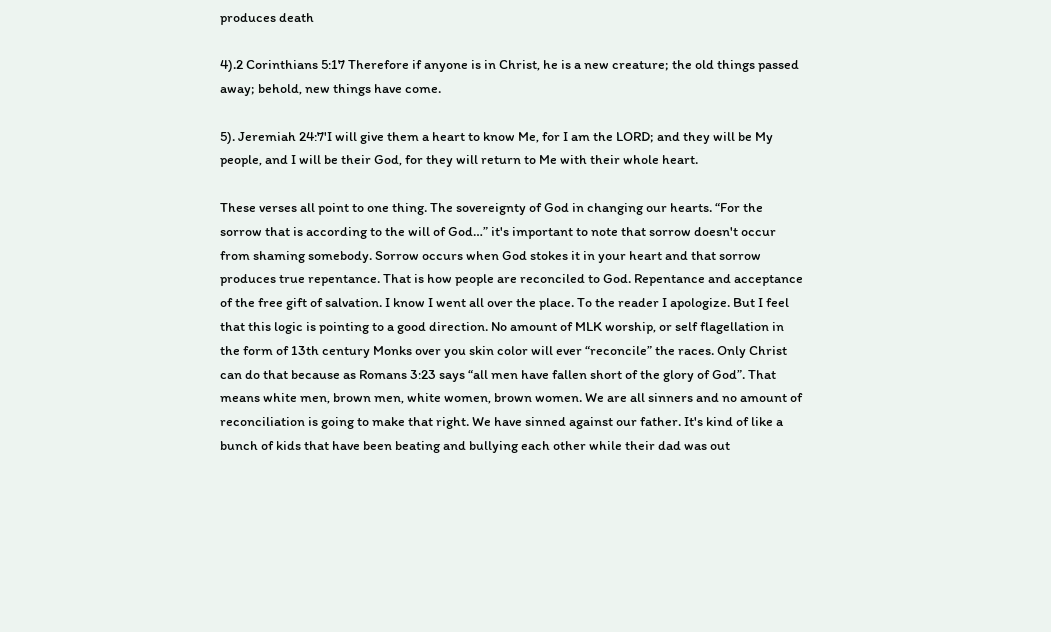produces death

4).2 Corinthians 5:17 Therefore if anyone is in Christ, he is a new creature; the old things passed away; behold, new things have come.

5). Jeremiah 24:7'I will give them a heart to know Me, for I am the LORD; and they will be My people, and I will be their God, for they will return to Me with their whole heart.

These verses all point to one thing. The sovereignty of God in changing our hearts. “For the sorrow that is according to the will of God…” it's important to note that sorrow doesn't occur from shaming somebody. Sorrow occurs when God stokes it in your heart and that sorrow produces true repentance. That is how people are reconciled to God. Repentance and acceptance of the free gift of salvation. I know I went all over the place. To the reader I apologize. But I feel that this logic is pointing to a good direction. No amount of MLK worship, or self flagellation in the form of 13th century Monks over you skin color will ever “reconcile” the races. Only Christ can do that because as Romans 3:23 says “all men have fallen short of the glory of God”. That means white men, brown men, white women, brown women. We are all sinners and no amount of reconciliation is going to make that right. We have sinned against our father. It's kind of like a bunch of kids that have been beating and bullying each other while their dad was out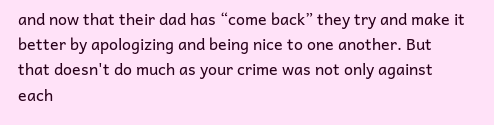and now that their dad has “come back” they try and make it better by apologizing and being nice to one another. But that doesn't do much as your crime was not only against each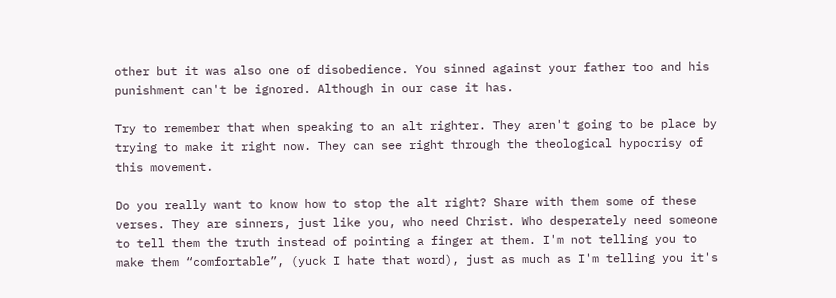other but it was also one of disobedience. You sinned against your father too and his punishment can't be ignored. Although in our case it has.

Try to remember that when speaking to an alt righter. They aren't going to be place by trying to make it right now. They can see right through the theological hypocrisy of this movement.

Do you really want to know how to stop the alt right? Share with them some of these verses. They are sinners, just like you, who need Christ. Who desperately need someone to tell them the truth instead of pointing a finger at them. I'm not telling you to make them “comfortable”, (yuck I hate that word), just as much as I'm telling you it's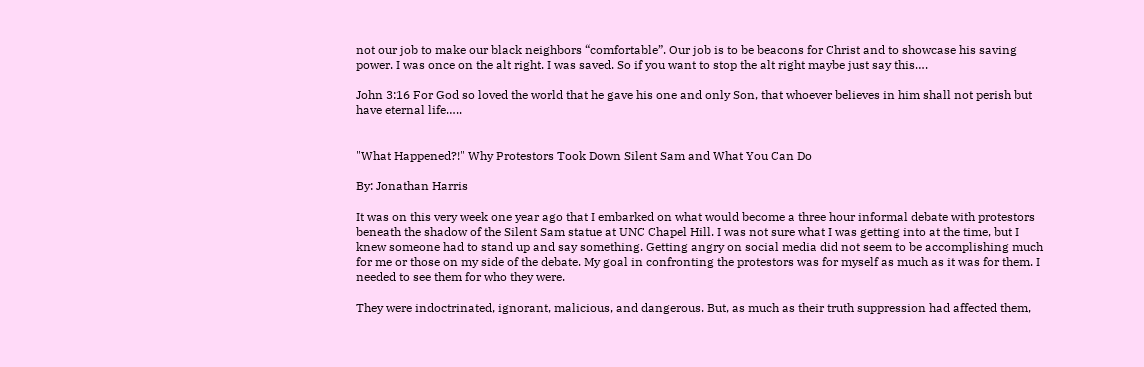not our job to make our black neighbors “comfortable”. Our job is to be beacons for Christ and to showcase his saving power. I was once on the alt right. I was saved. So if you want to stop the alt right maybe just say this….

John 3:16 For God so loved the world that he gave his one and only Son, that whoever believes in him shall not perish but have eternal life…..


"What Happened?!" Why Protestors Took Down Silent Sam and What You Can Do

By: Jonathan Harris

It was on this very week one year ago that I embarked on what would become a three hour informal debate with protestors beneath the shadow of the Silent Sam statue at UNC Chapel Hill. I was not sure what I was getting into at the time, but I knew someone had to stand up and say something. Getting angry on social media did not seem to be accomplishing much for me or those on my side of the debate. My goal in confronting the protestors was for myself as much as it was for them. I needed to see them for who they were.

They were indoctrinated, ignorant, malicious, and dangerous. But, as much as their truth suppression had affected them,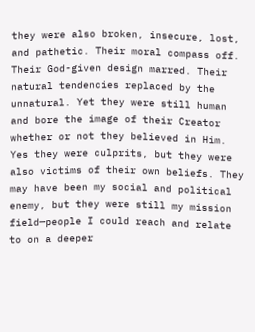they were also broken, insecure, lost, and pathetic. Their moral compass off. Their God-given design marred. Their natural tendencies replaced by the unnatural. Yet they were still human and bore the image of their Creator whether or not they believed in Him. Yes they were culprits, but they were also victims of their own beliefs. They may have been my social and political enemy, but they were still my mission field—people I could reach and relate to on a deeper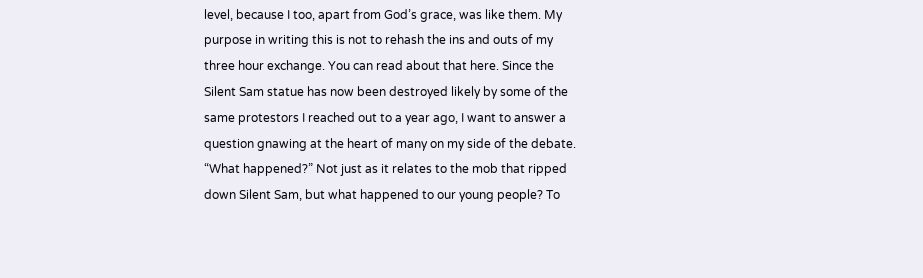level, because I too, apart from God’s grace, was like them. My purpose in writing this is not to rehash the ins and outs of my three hour exchange. You can read about that here. Since the Silent Sam statue has now been destroyed likely by some of the same protestors I reached out to a year ago, I want to answer a question gnawing at the heart of many on my side of the debate. “What happened?” Not just as it relates to the mob that ripped down Silent Sam, but what happened to our young people? To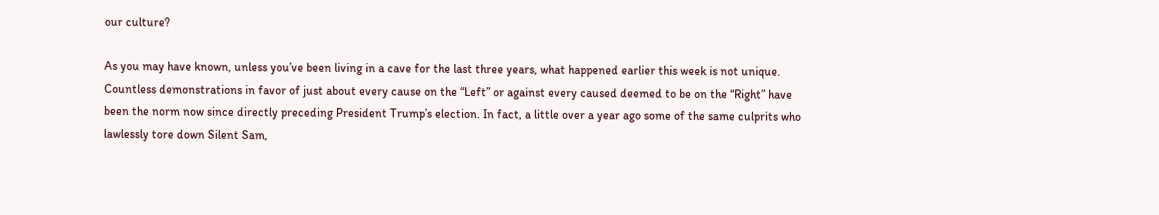our culture?

As you may have known, unless you’ve been living in a cave for the last three years, what happened earlier this week is not unique. Countless demonstrations in favor of just about every cause on the “Left” or against every caused deemed to be on the “Right” have been the norm now since directly preceding President Trump’s election. In fact, a little over a year ago some of the same culprits who lawlessly tore down Silent Sam,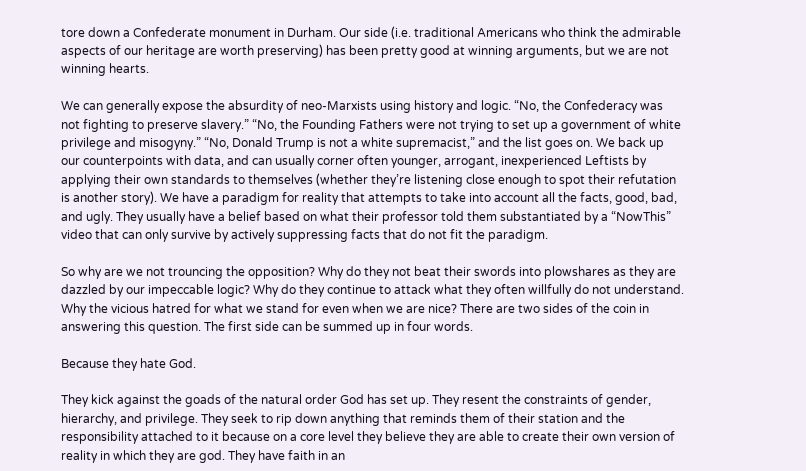tore down a Confederate monument in Durham. Our side (i.e. traditional Americans who think the admirable aspects of our heritage are worth preserving) has been pretty good at winning arguments, but we are not winning hearts.

We can generally expose the absurdity of neo-Marxists using history and logic. “No, the Confederacy was not fighting to preserve slavery.” “No, the Founding Fathers were not trying to set up a government of white privilege and misogyny.” “No, Donald Trump is not a white supremacist,” and the list goes on. We back up our counterpoints with data, and can usually corner often younger, arrogant, inexperienced Leftists by applying their own standards to themselves (whether they’re listening close enough to spot their refutation is another story). We have a paradigm for reality that attempts to take into account all the facts, good, bad, and ugly. They usually have a belief based on what their professor told them substantiated by a “NowThis” video that can only survive by actively suppressing facts that do not fit the paradigm.

So why are we not trouncing the opposition? Why do they not beat their swords into plowshares as they are dazzled by our impeccable logic? Why do they continue to attack what they often willfully do not understand. Why the vicious hatred for what we stand for even when we are nice? There are two sides of the coin in answering this question. The first side can be summed up in four words.

Because they hate God.

They kick against the goads of the natural order God has set up. They resent the constraints of gender, hierarchy, and privilege. They seek to rip down anything that reminds them of their station and the responsibility attached to it because on a core level they believe they are able to create their own version of reality in which they are god. They have faith in an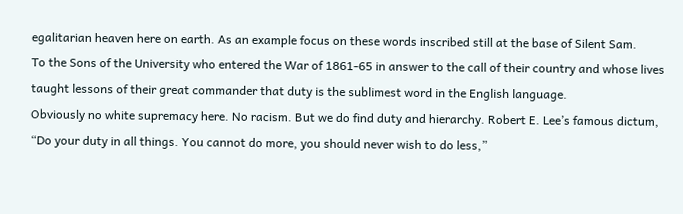egalitarian heaven here on earth. As an example focus on these words inscribed still at the base of Silent Sam.
To the Sons of the University who entered the War of 1861-65 in answer to the call of their country and whose lives taught lessons of their great commander that duty is the sublimest word in the English language.
Obviously no white supremacy here. No racism. But we do find duty and hierarchy. Robert E. Lee’s famous dictum, “Do your duty in all things. You cannot do more, you should never wish to do less,”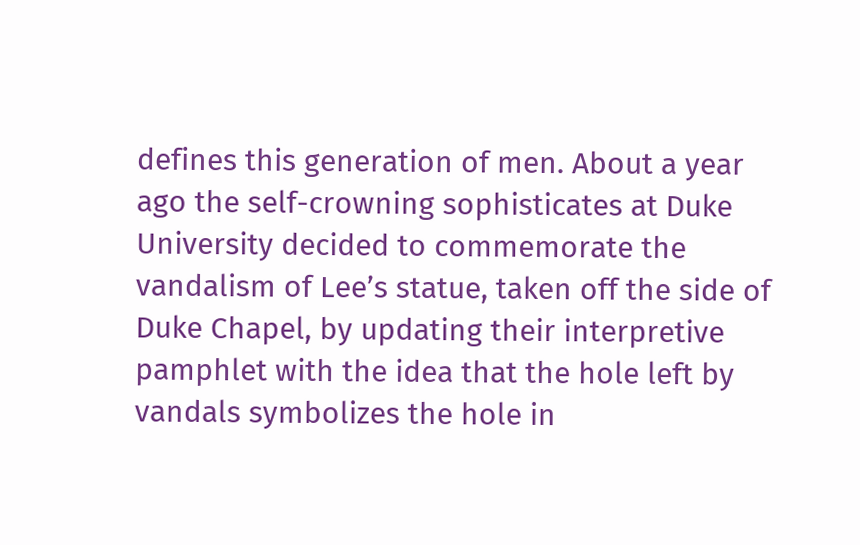defines this generation of men. About a year ago the self-crowning sophisticates at Duke University decided to commemorate the vandalism of Lee’s statue, taken off the side of Duke Chapel, by updating their interpretive pamphlet with the idea that the hole left by vandals symbolizes the hole in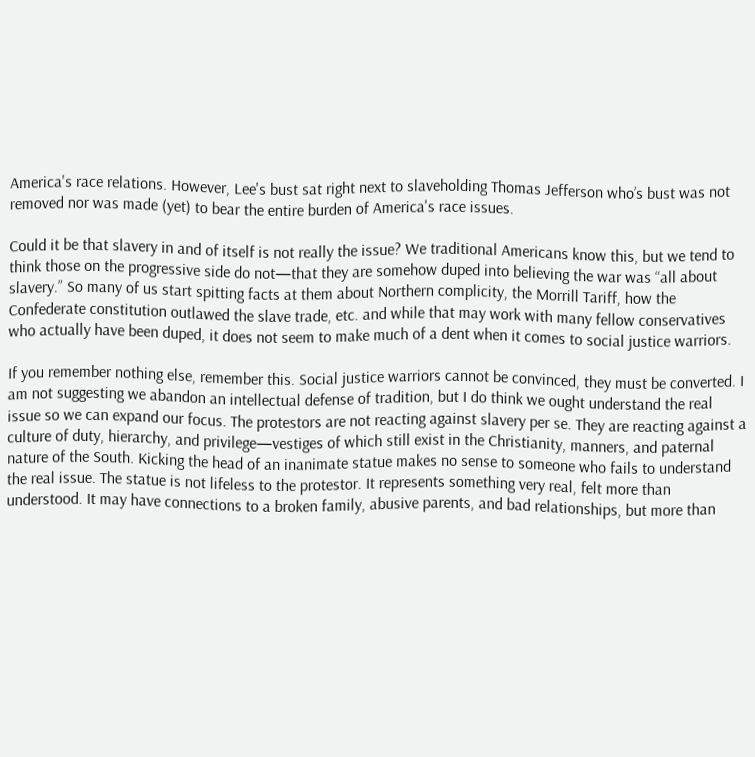America's race relations. However, Lee's bust sat right next to slaveholding Thomas Jefferson who’s bust was not removed nor was made (yet) to bear the entire burden of America's race issues.

Could it be that slavery in and of itself is not really the issue? We traditional Americans know this, but we tend to think those on the progressive side do not—that they are somehow duped into believing the war was “all about slavery.” So many of us start spitting facts at them about Northern complicity, the Morrill Tariff, how the Confederate constitution outlawed the slave trade, etc. and while that may work with many fellow conservatives who actually have been duped, it does not seem to make much of a dent when it comes to social justice warriors.

If you remember nothing else, remember this. Social justice warriors cannot be convinced, they must be converted. I am not suggesting we abandon an intellectual defense of tradition, but I do think we ought understand the real issue so we can expand our focus. The protestors are not reacting against slavery per se. They are reacting against a culture of duty, hierarchy, and privilege—vestiges of which still exist in the Christianity, manners, and paternal nature of the South. Kicking the head of an inanimate statue makes no sense to someone who fails to understand the real issue. The statue is not lifeless to the protestor. It represents something very real, felt more than understood. It may have connections to a broken family, abusive parents, and bad relationships, but more than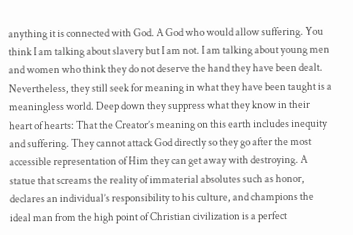anything it is connected with God. A God who would allow suffering. You think I am talking about slavery but I am not. I am talking about young men and women who think they do not deserve the hand they have been dealt. Nevertheless, they still seek for meaning in what they have been taught is a meaningless world. Deep down they suppress what they know in their heart of hearts: That the Creator’s meaning on this earth includes inequity and suffering. They cannot attack God directly so they go after the most accessible representation of Him they can get away with destroying. A statue that screams the reality of immaterial absolutes such as honor, declares an individual’s responsibility to his culture, and champions the ideal man from the high point of Christian civilization is a perfect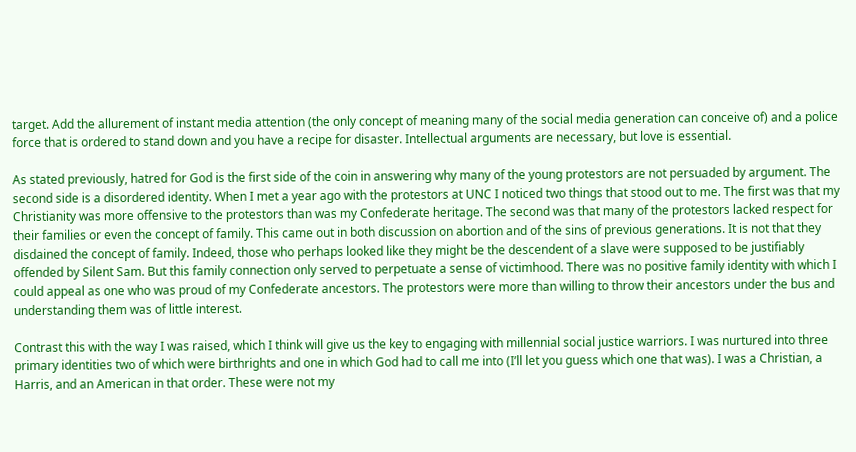target. Add the allurement of instant media attention (the only concept of meaning many of the social media generation can conceive of) and a police force that is ordered to stand down and you have a recipe for disaster. Intellectual arguments are necessary, but love is essential.

As stated previously, hatred for God is the first side of the coin in answering why many of the young protestors are not persuaded by argument. The second side is a disordered identity. When I met a year ago with the protestors at UNC I noticed two things that stood out to me. The first was that my Christianity was more offensive to the protestors than was my Confederate heritage. The second was that many of the protestors lacked respect for their families or even the concept of family. This came out in both discussion on abortion and of the sins of previous generations. It is not that they disdained the concept of family. Indeed, those who perhaps looked like they might be the descendent of a slave were supposed to be justifiably offended by Silent Sam. But this family connection only served to perpetuate a sense of victimhood. There was no positive family identity with which I could appeal as one who was proud of my Confederate ancestors. The protestors were more than willing to throw their ancestors under the bus and understanding them was of little interest.

Contrast this with the way I was raised, which I think will give us the key to engaging with millennial social justice warriors. I was nurtured into three primary identities two of which were birthrights and one in which God had to call me into (I’ll let you guess which one that was). I was a Christian, a Harris, and an American in that order. These were not my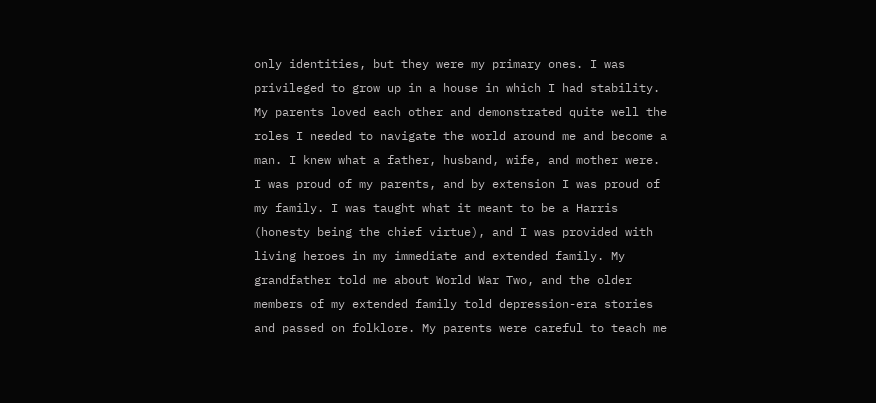only identities, but they were my primary ones. I was privileged to grow up in a house in which I had stability. My parents loved each other and demonstrated quite well the roles I needed to navigate the world around me and become a man. I knew what a father, husband, wife, and mother were. I was proud of my parents, and by extension I was proud of my family. I was taught what it meant to be a Harris (honesty being the chief virtue), and I was provided with living heroes in my immediate and extended family. My grandfather told me about World War Two, and the older members of my extended family told depression-era stories and passed on folklore. My parents were careful to teach me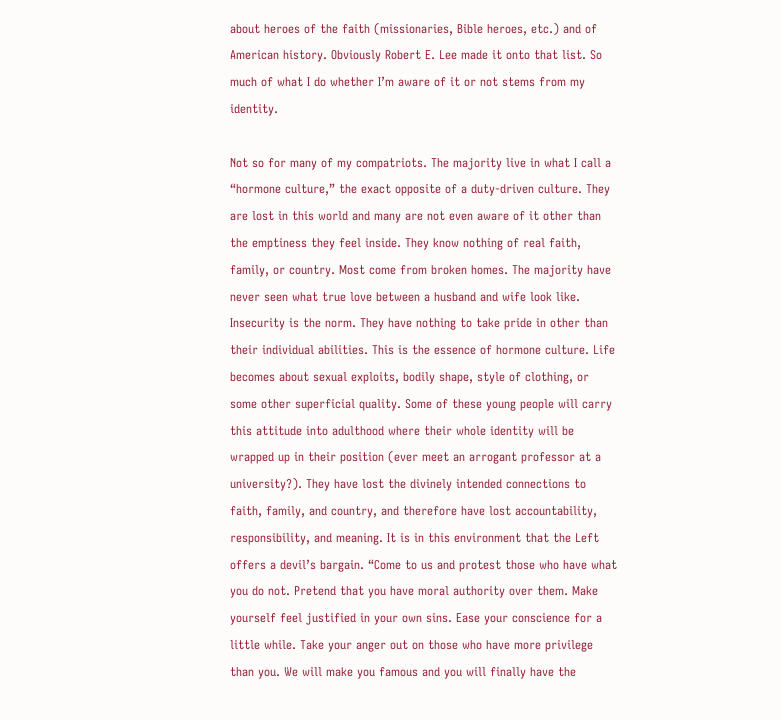about heroes of the faith (missionaries, Bible heroes, etc.) and of American history. Obviously Robert E. Lee made it onto that list. So much of what I do whether I’m aware of it or not stems from my identity.

Not so for many of my compatriots. The majority live in what I call a “hormone culture,” the exact opposite of a duty-driven culture. They are lost in this world and many are not even aware of it other than the emptiness they feel inside. They know nothing of real faith, family, or country. Most come from broken homes. The majority have never seen what true love between a husband and wife look like. Insecurity is the norm. They have nothing to take pride in other than their individual abilities. This is the essence of hormone culture. Life becomes about sexual exploits, bodily shape, style of clothing, or some other superficial quality. Some of these young people will carry this attitude into adulthood where their whole identity will be wrapped up in their position (ever meet an arrogant professor at a university?). They have lost the divinely intended connections to faith, family, and country, and therefore have lost accountability, responsibility, and meaning. It is in this environment that the Left offers a devil’s bargain. “Come to us and protest those who have what you do not. Pretend that you have moral authority over them. Make yourself feel justified in your own sins. Ease your conscience for a little while. Take your anger out on those who have more privilege than you. We will make you famous and you will finally have the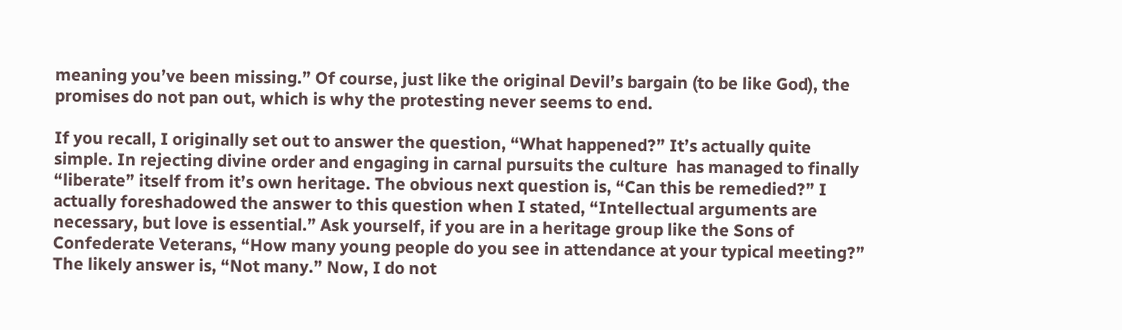meaning you’ve been missing.” Of course, just like the original Devil’s bargain (to be like God), the promises do not pan out, which is why the protesting never seems to end.

If you recall, I originally set out to answer the question, “What happened?” It’s actually quite simple. In rejecting divine order and engaging in carnal pursuits the culture  has managed to finally “liberate” itself from it’s own heritage. The obvious next question is, “Can this be remedied?” I actually foreshadowed the answer to this question when I stated, “Intellectual arguments are necessary, but love is essential.” Ask yourself, if you are in a heritage group like the Sons of Confederate Veterans, “How many young people do you see in attendance at your typical meeting?” The likely answer is, “Not many.” Now, I do not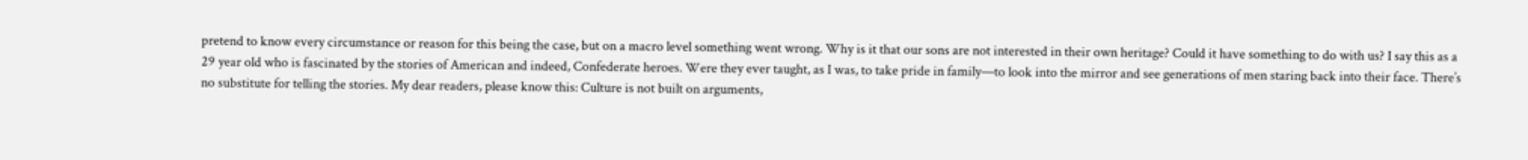pretend to know every circumstance or reason for this being the case, but on a macro level something went wrong. Why is it that our sons are not interested in their own heritage? Could it have something to do with us? I say this as a 29 year old who is fascinated by the stories of American and indeed, Confederate heroes. Were they ever taught, as I was, to take pride in family—to look into the mirror and see generations of men staring back into their face. There’s no substitute for telling the stories. My dear readers, please know this: Culture is not built on arguments,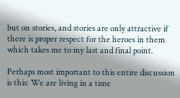but on stories, and stories are only attractive if there is proper respect for the heroes in them which takes me to my last and final point.

Perhaps most important to this entire discussion is this: We are living in a time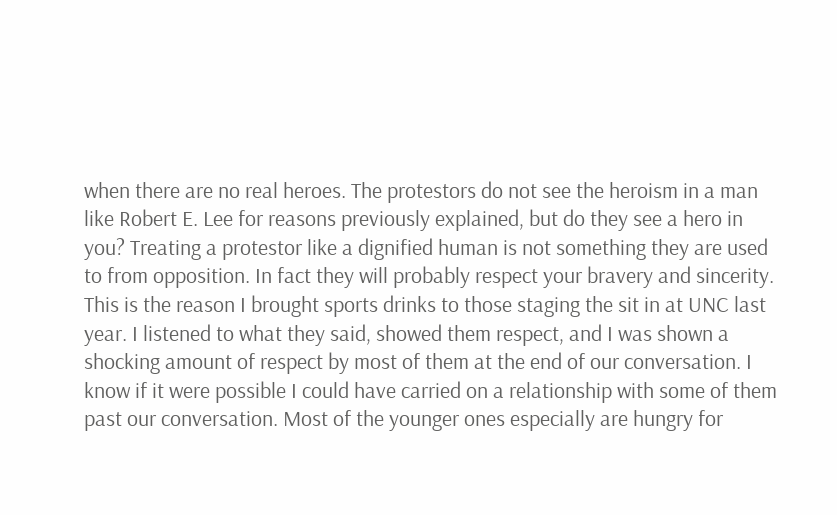when there are no real heroes. The protestors do not see the heroism in a man like Robert E. Lee for reasons previously explained, but do they see a hero in you? Treating a protestor like a dignified human is not something they are used to from opposition. In fact they will probably respect your bravery and sincerity. This is the reason I brought sports drinks to those staging the sit in at UNC last year. I listened to what they said, showed them respect, and I was shown a shocking amount of respect by most of them at the end of our conversation. I know if it were possible I could have carried on a relationship with some of them past our conversation. Most of the younger ones especially are hungry for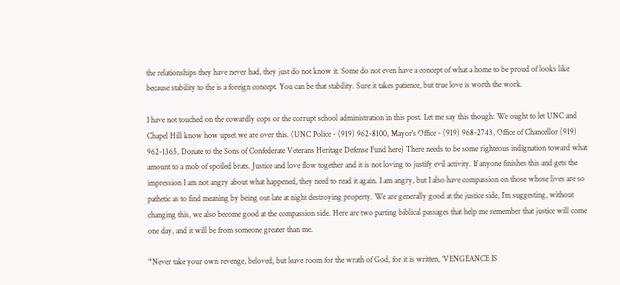the relationships they have never had, they just do not know it. Some do not even have a concept of what a home to be proud of looks like because stability to the is a foreign concept. You can be that stability. Sure it takes patience, but true love is worth the work.

I have not touched on the cowardly cops or the corrupt school administration in this post. Let me say this though: We ought to let UNC and Chapel Hill know how upset we are over this. (UNC Police - (919) 962-8100, Mayor's Office - (919) 968-2743, Office of Chancellor (919) 962-1365, Donate to the Sons of Confederate Veterans Heritage Defense Fund here) There needs to be some righteous indignation toward what amount to a mob of spoiled brats. Justice and love flow together and it is not loving to justify evil activity. If anyone finishes this and gets the impression I am not angry about what happened, they need to read it again. I am angry, but I also have compassion on those whose lives are so pathetic as to find meaning by being out late at night destroying property. We are generally good at the justice side, I’m suggesting, without changing this, we also become good at the compassion side. Here are two parting biblical passages that help me remember that justice will come one day, and it will be from someone greater than me.

“Never take your own revenge, beloved, but leave room for the wrath of God, for it is written, ‘VENGEANCE IS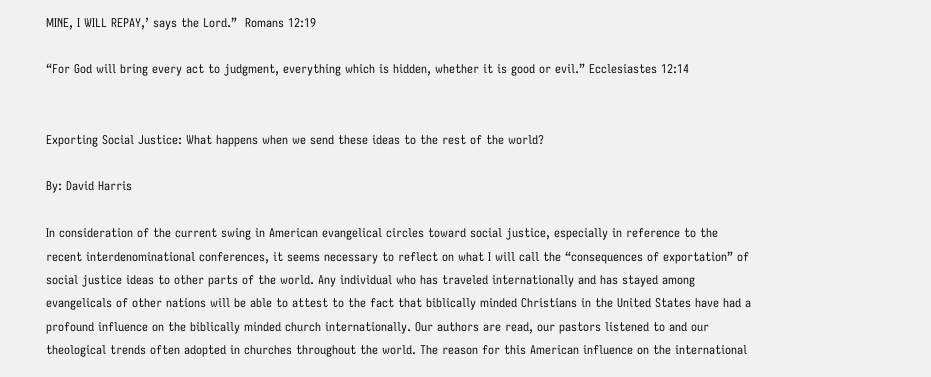MINE, I WILL REPAY,’ says the Lord.”  Romans 12:19

“For God will bring every act to judgment, everything which is hidden, whether it is good or evil.” Ecclesiastes 12:14


Exporting Social Justice: What happens when we send these ideas to the rest of the world?

By: David Harris

In consideration of the current swing in American evangelical circles toward social justice, especially in reference to the recent interdenominational conferences, it seems necessary to reflect on what I will call the “consequences of exportation” of social justice ideas to other parts of the world. Any individual who has traveled internationally and has stayed among evangelicals of other nations will be able to attest to the fact that biblically minded Christians in the United States have had a profound influence on the biblically minded church internationally. Our authors are read, our pastors listened to and our theological trends often adopted in churches throughout the world. The reason for this American influence on the international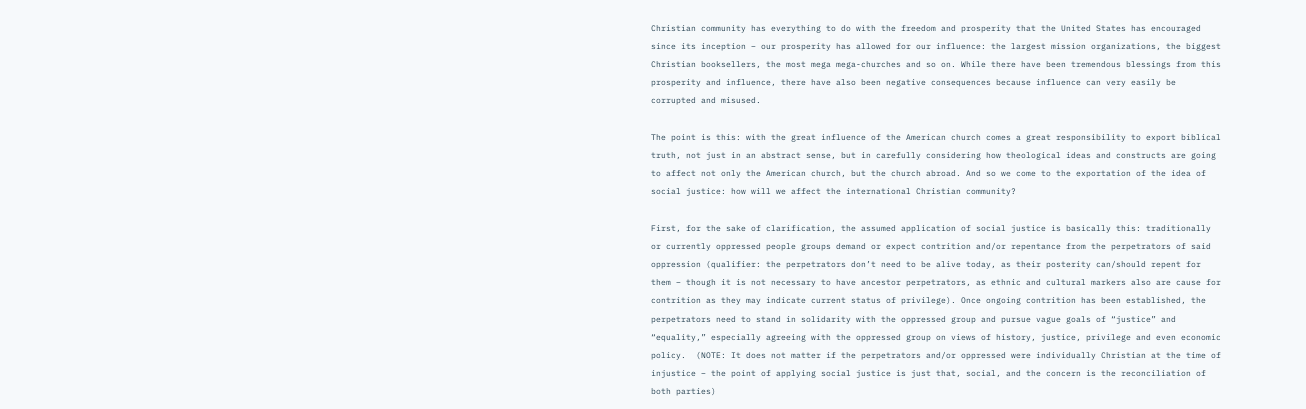Christian community has everything to do with the freedom and prosperity that the United States has encouraged since its inception – our prosperity has allowed for our influence: the largest mission organizations, the biggest Christian booksellers, the most mega mega-churches and so on. While there have been tremendous blessings from this prosperity and influence, there have also been negative consequences because influence can very easily be corrupted and misused.

The point is this: with the great influence of the American church comes a great responsibility to export biblical truth, not just in an abstract sense, but in carefully considering how theological ideas and constructs are going to affect not only the American church, but the church abroad. And so we come to the exportation of the idea of social justice: how will we affect the international Christian community?

First, for the sake of clarification, the assumed application of social justice is basically this: traditionally or currently oppressed people groups demand or expect contrition and/or repentance from the perpetrators of said oppression (qualifier: the perpetrators don’t need to be alive today, as their posterity can/should repent for them – though it is not necessary to have ancestor perpetrators, as ethnic and cultural markers also are cause for contrition as they may indicate current status of privilege). Once ongoing contrition has been established, the perpetrators need to stand in solidarity with the oppressed group and pursue vague goals of “justice” and “equality,” especially agreeing with the oppressed group on views of history, justice, privilege and even economic policy.  (NOTE: It does not matter if the perpetrators and/or oppressed were individually Christian at the time of injustice – the point of applying social justice is just that, social, and the concern is the reconciliation of both parties)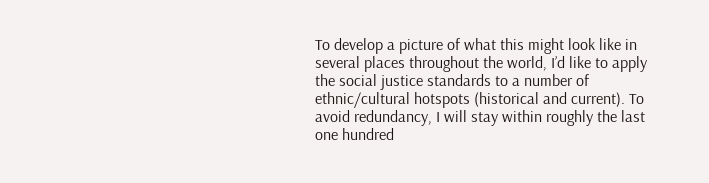To develop a picture of what this might look like in several places throughout the world, I’d like to apply the social justice standards to a number of ethnic/cultural hotspots (historical and current). To avoid redundancy, I will stay within roughly the last one hundred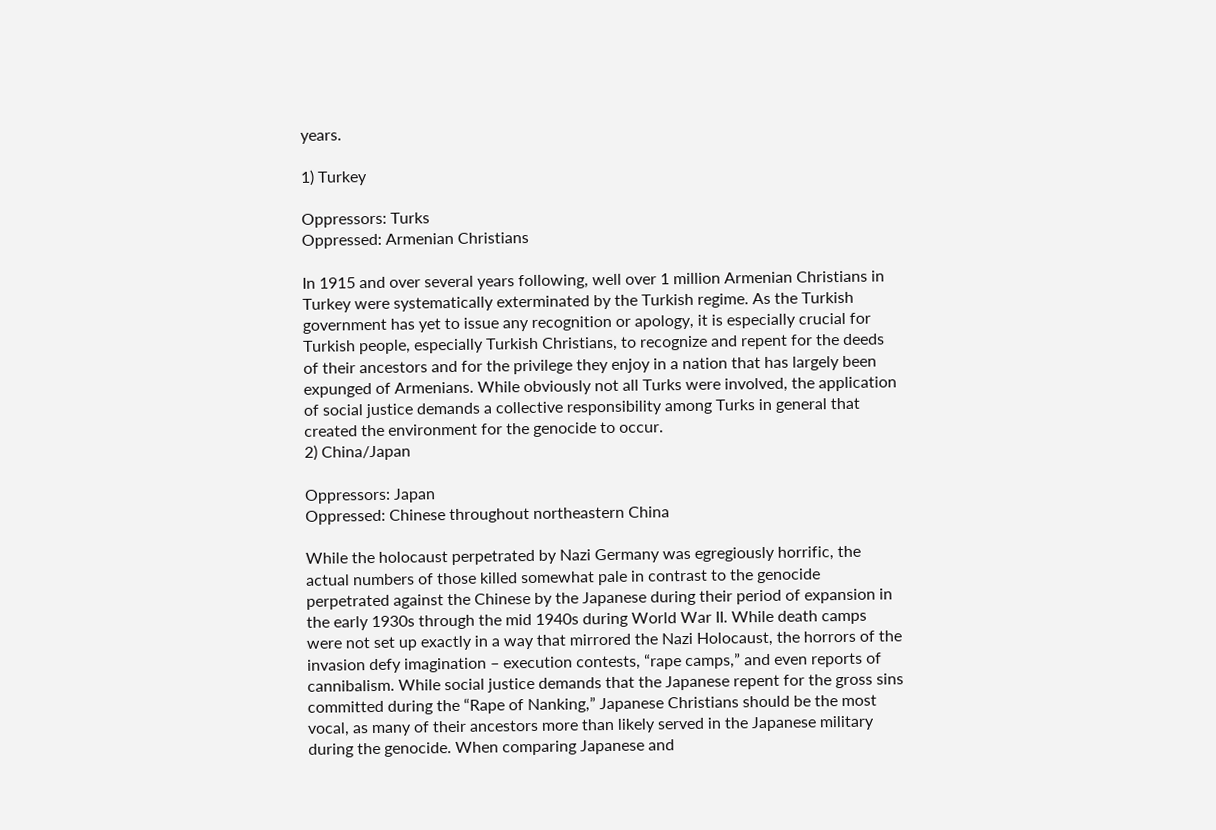years.

1) Turkey

Oppressors: Turks
Oppressed: Armenian Christians

In 1915 and over several years following, well over 1 million Armenian Christians in Turkey were systematically exterminated by the Turkish regime. As the Turkish government has yet to issue any recognition or apology, it is especially crucial for Turkish people, especially Turkish Christians, to recognize and repent for the deeds of their ancestors and for the privilege they enjoy in a nation that has largely been expunged of Armenians. While obviously not all Turks were involved, the application of social justice demands a collective responsibility among Turks in general that created the environment for the genocide to occur.
2) China/Japan

Oppressors: Japan
Oppressed: Chinese throughout northeastern China

While the holocaust perpetrated by Nazi Germany was egregiously horrific, the actual numbers of those killed somewhat pale in contrast to the genocide perpetrated against the Chinese by the Japanese during their period of expansion in the early 1930s through the mid 1940s during World War II. While death camps were not set up exactly in a way that mirrored the Nazi Holocaust, the horrors of the invasion defy imagination – execution contests, “rape camps,” and even reports of cannibalism. While social justice demands that the Japanese repent for the gross sins committed during the “Rape of Nanking,” Japanese Christians should be the most vocal, as many of their ancestors more than likely served in the Japanese military during the genocide. When comparing Japanese and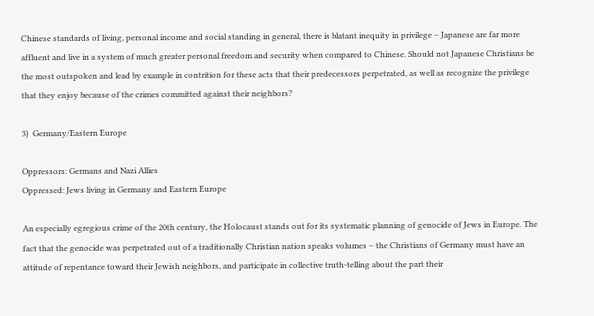Chinese standards of living, personal income and social standing in general, there is blatant inequity in privilege – Japanese are far more affluent and live in a system of much greater personal freedom and security when compared to Chinese. Should not Japanese Christians be the most outspoken and lead by example in contrition for these acts that their predecessors perpetrated, as well as recognize the privilege that they enjoy because of the crimes committed against their neighbors?

3)  Germany/Eastern Europe

Oppressors: Germans and Nazi Allies
Oppressed: Jews living in Germany and Eastern Europe

An especially egregious crime of the 20th century, the Holocaust stands out for its systematic planning of genocide of Jews in Europe. The fact that the genocide was perpetrated out of a traditionally Christian nation speaks volumes – the Christians of Germany must have an attitude of repentance toward their Jewish neighbors, and participate in collective truth-telling about the part their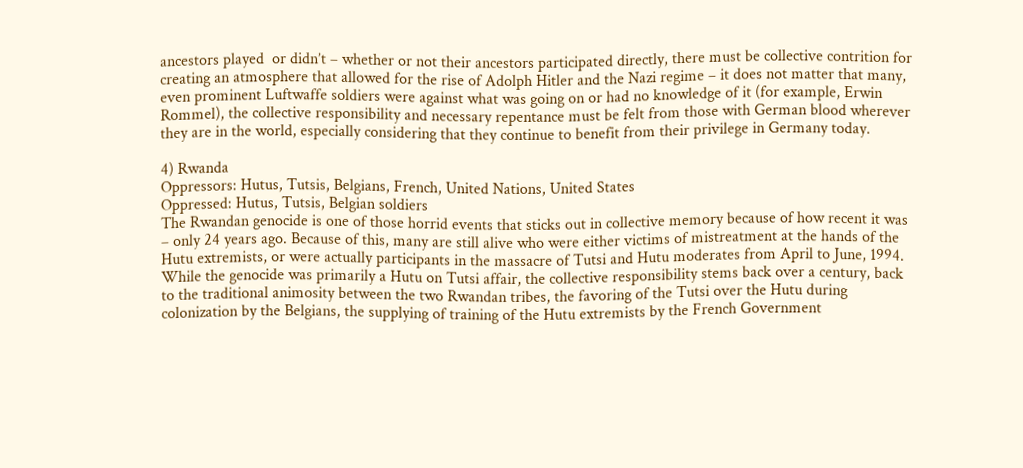ancestors played  or didn’t – whether or not their ancestors participated directly, there must be collective contrition for creating an atmosphere that allowed for the rise of Adolph Hitler and the Nazi regime – it does not matter that many, even prominent Luftwaffe soldiers were against what was going on or had no knowledge of it (for example, Erwin Rommel), the collective responsibility and necessary repentance must be felt from those with German blood wherever they are in the world, especially considering that they continue to benefit from their privilege in Germany today.

4) Rwanda
Oppressors: Hutus, Tutsis, Belgians, French, United Nations, United States
Oppressed: Hutus, Tutsis, Belgian soldiers
The Rwandan genocide is one of those horrid events that sticks out in collective memory because of how recent it was – only 24 years ago. Because of this, many are still alive who were either victims of mistreatment at the hands of the Hutu extremists, or were actually participants in the massacre of Tutsi and Hutu moderates from April to June, 1994. While the genocide was primarily a Hutu on Tutsi affair, the collective responsibility stems back over a century, back to the traditional animosity between the two Rwandan tribes, the favoring of the Tutsi over the Hutu during colonization by the Belgians, the supplying of training of the Hutu extremists by the French Government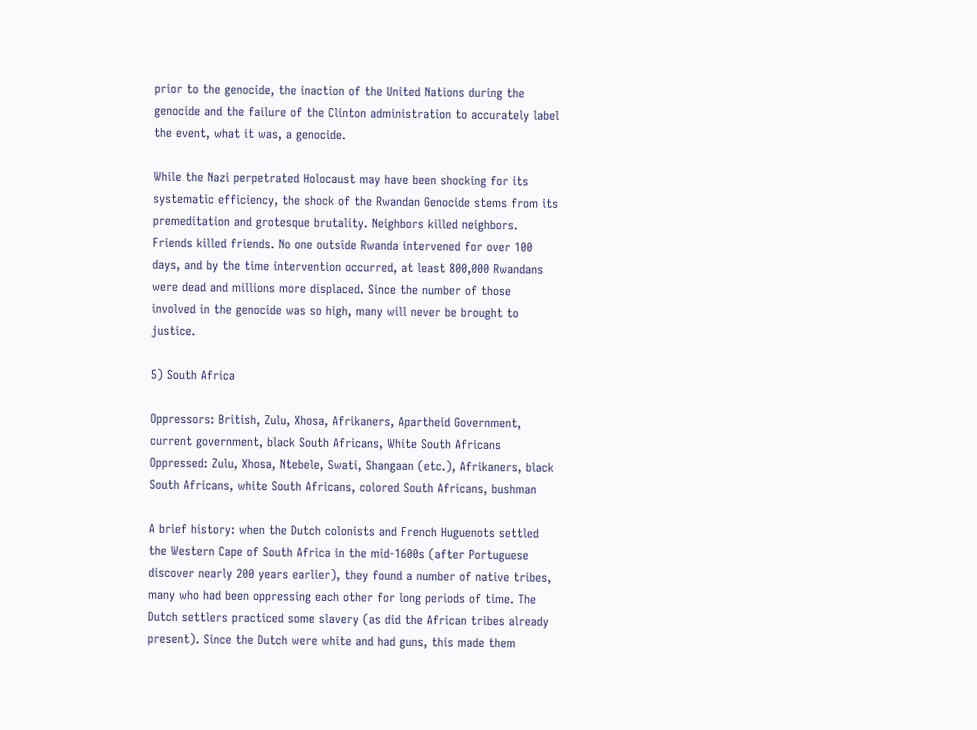prior to the genocide, the inaction of the United Nations during the genocide and the failure of the Clinton administration to accurately label the event, what it was, a genocide.

While the Nazi perpetrated Holocaust may have been shocking for its systematic efficiency, the shock of the Rwandan Genocide stems from its premeditation and grotesque brutality. Neighbors killed neighbors. Friends killed friends. No one outside Rwanda intervened for over 100 days, and by the time intervention occurred, at least 800,000 Rwandans were dead and millions more displaced. Since the number of those involved in the genocide was so high, many will never be brought to justice.

5) South Africa

Oppressors: British, Zulu, Xhosa, Afrikaners, Apartheid Government, current government, black South Africans, White South Africans
Oppressed: Zulu, Xhosa, Ntebele, Swati, Shangaan (etc.), Afrikaners, black South Africans, white South Africans, colored South Africans, bushman

A brief history: when the Dutch colonists and French Huguenots settled the Western Cape of South Africa in the mid-1600s (after Portuguese discover nearly 200 years earlier), they found a number of native tribes, many who had been oppressing each other for long periods of time. The Dutch settlers practiced some slavery (as did the African tribes already present). Since the Dutch were white and had guns, this made them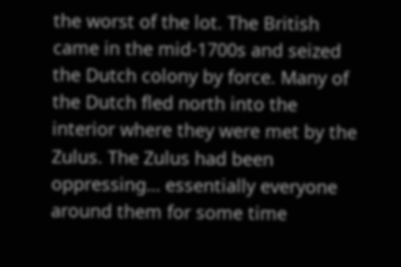the worst of the lot. The British came in the mid-1700s and seized the Dutch colony by force. Many of the Dutch fled north into the interior where they were met by the Zulus. The Zulus had been oppressing… essentially everyone around them for some time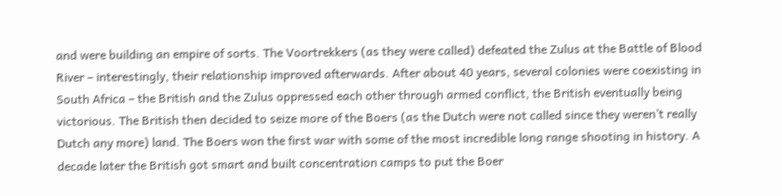and were building an empire of sorts. The Voortrekkers (as they were called) defeated the Zulus at the Battle of Blood River – interestingly, their relationship improved afterwards. After about 40 years, several colonies were coexisting in South Africa – the British and the Zulus oppressed each other through armed conflict, the British eventually being victorious. The British then decided to seize more of the Boers (as the Dutch were not called since they weren’t really Dutch any more) land. The Boers won the first war with some of the most incredible long range shooting in history. A decade later the British got smart and built concentration camps to put the Boer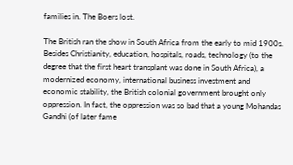families in. The Boers lost.

The British ran the show in South Africa from the early to mid 1900s. Besides Christianity, education, hospitals, roads, technology (to the degree that the first heart transplant was done in South Africa), a modernized economy, international business investment and economic stability, the British colonial government brought only oppression. In fact, the oppression was so bad that a young Mohandas Gandhi (of later fame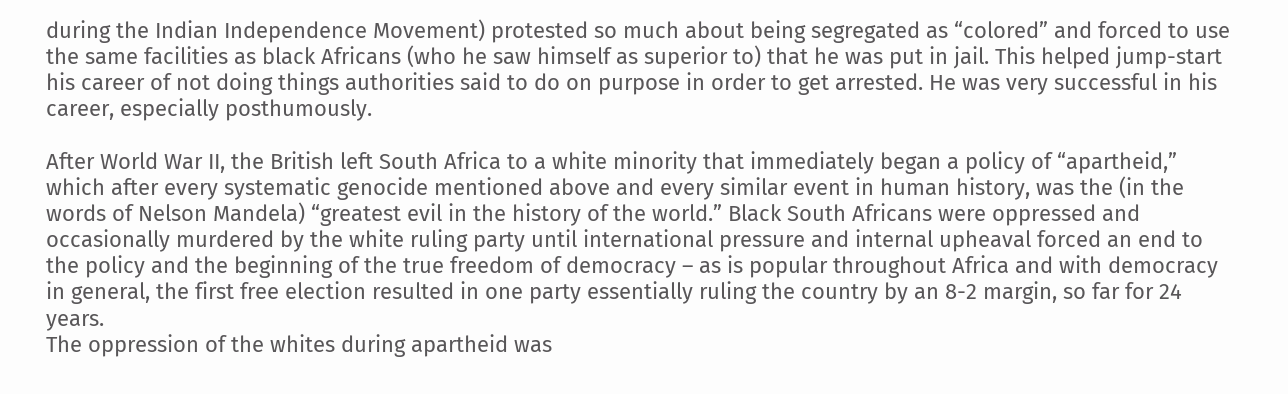during the Indian Independence Movement) protested so much about being segregated as “colored” and forced to use the same facilities as black Africans (who he saw himself as superior to) that he was put in jail. This helped jump-start his career of not doing things authorities said to do on purpose in order to get arrested. He was very successful in his career, especially posthumously.

After World War II, the British left South Africa to a white minority that immediately began a policy of “apartheid,” which after every systematic genocide mentioned above and every similar event in human history, was the (in the words of Nelson Mandela) “greatest evil in the history of the world.” Black South Africans were oppressed and occasionally murdered by the white ruling party until international pressure and internal upheaval forced an end to the policy and the beginning of the true freedom of democracy – as is popular throughout Africa and with democracy in general, the first free election resulted in one party essentially ruling the country by an 8-2 margin, so far for 24 years.
The oppression of the whites during apartheid was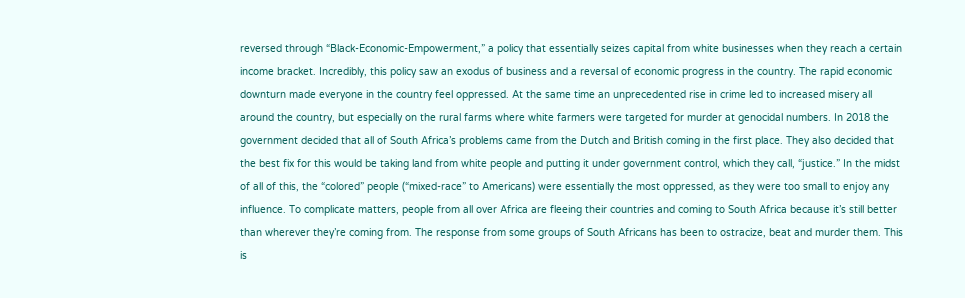reversed through “Black-Economic-Empowerment,” a policy that essentially seizes capital from white businesses when they reach a certain income bracket. Incredibly, this policy saw an exodus of business and a reversal of economic progress in the country. The rapid economic downturn made everyone in the country feel oppressed. At the same time an unprecedented rise in crime led to increased misery all around the country, but especially on the rural farms where white farmers were targeted for murder at genocidal numbers. In 2018 the government decided that all of South Africa’s problems came from the Dutch and British coming in the first place. They also decided that the best fix for this would be taking land from white people and putting it under government control, which they call, “justice.” In the midst of all of this, the “colored” people (“mixed-race” to Americans) were essentially the most oppressed, as they were too small to enjoy any influence. To complicate matters, people from all over Africa are fleeing their countries and coming to South Africa because it’s still better than wherever they’re coming from. The response from some groups of South Africans has been to ostracize, beat and murder them. This is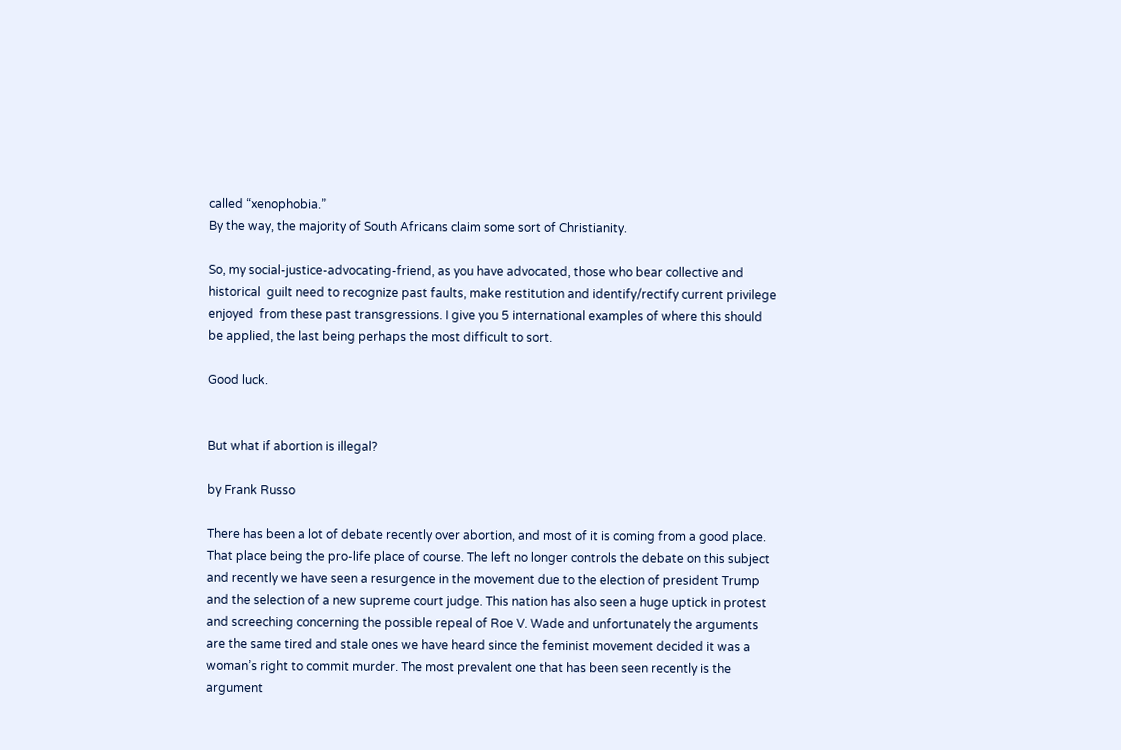called “xenophobia.”
By the way, the majority of South Africans claim some sort of Christianity.

So, my social-justice-advocating-friend, as you have advocated, those who bear collective and historical  guilt need to recognize past faults, make restitution and identify/rectify current privilege enjoyed  from these past transgressions. I give you 5 international examples of where this should be applied, the last being perhaps the most difficult to sort.

Good luck.


But what if abortion is illegal?

by Frank Russo

There has been a lot of debate recently over abortion, and most of it is coming from a good place. That place being the pro-life place of course. The left no longer controls the debate on this subject and recently we have seen a resurgence in the movement due to the election of president Trump and the selection of a new supreme court judge. This nation has also seen a huge uptick in protest and screeching concerning the possible repeal of Roe V. Wade and unfortunately the arguments are the same tired and stale ones we have heard since the feminist movement decided it was a woman’s right to commit murder. The most prevalent one that has been seen recently is the argument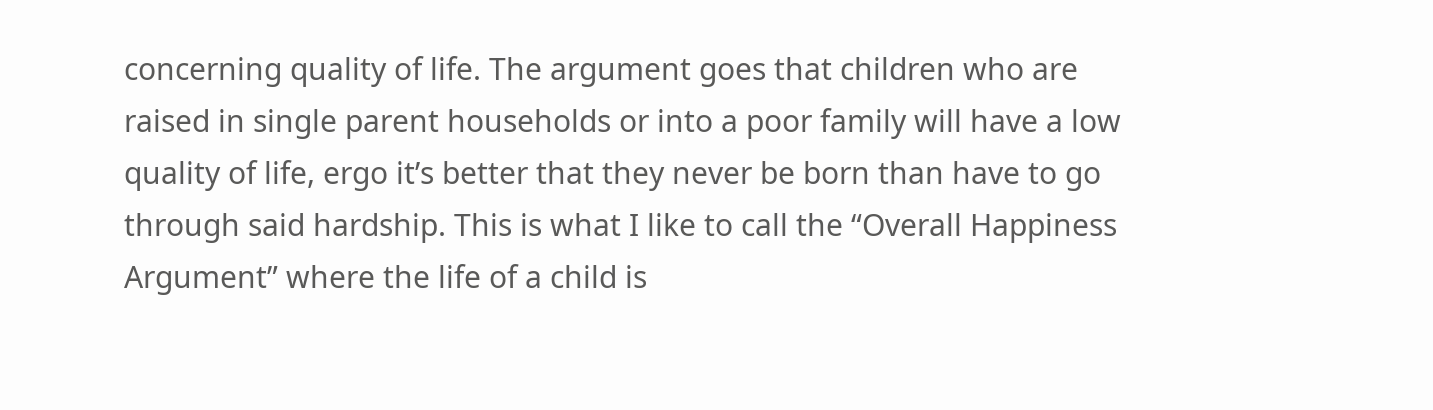concerning quality of life. The argument goes that children who are raised in single parent households or into a poor family will have a low quality of life, ergo it’s better that they never be born than have to go through said hardship. This is what I like to call the “Overall Happiness Argument” where the life of a child is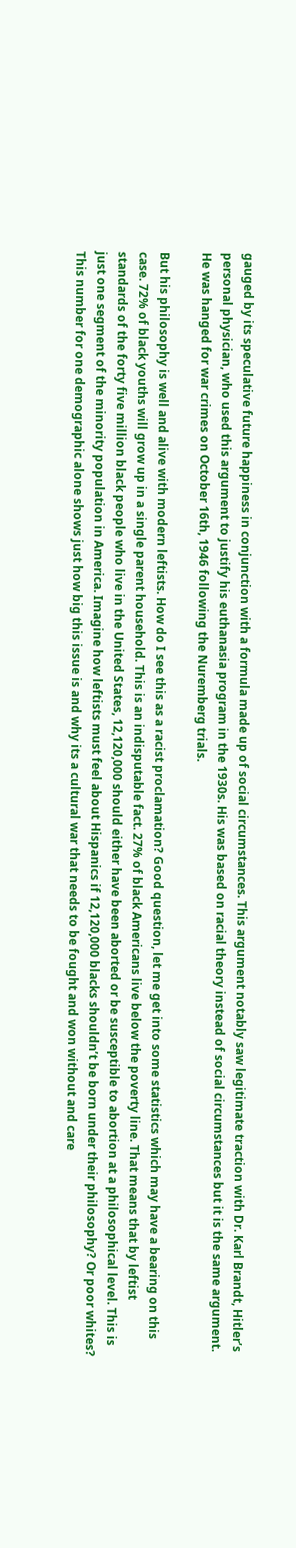gauged by its speculative future happiness in conjunction with a formula made up of social circumstances. This argument notably saw legitimate traction with Dr. Karl Brandt, Hitler’s personal physician, who used this argument to justify his euthanasia program in the 1930s. His was based on racial theory instead of social circumstances but it is the same argument. He was hanged for war crimes on October 16th, 1946 following the Nuremberg trials.

But his philosophy is well and alive with modern leftists. How do I see this as a racist proclamation? Good question, let me get into some statistics which may have a bearing on this case. 72% of black youths will grow up in a single parent household. This is an indisputable fact. 27% of black Americans live below the poverty line. That means that by leftist standards of the forty five million black people who live in the United States, 12,120,000 should either have been aborted or be susceptible to abortion at a philosophical level. This is just one segment of the minority population in America. Imagine how leftists must feel about Hispanics if 12,120,000 blacks shouldn’t be born under their philosophy? Or poor whites? This number for one demographic alone shows just how big this issue is and why its a cultural war that needs to be fought and won without and care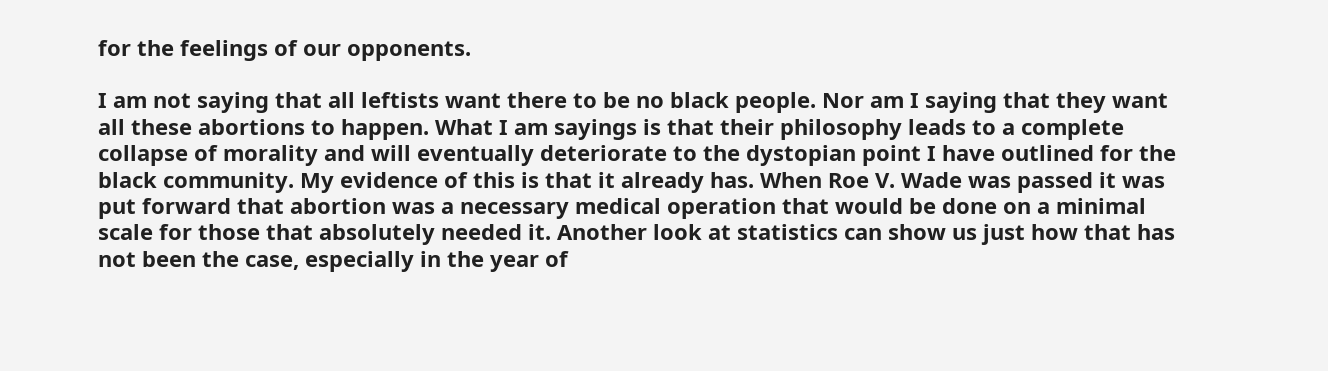for the feelings of our opponents.

I am not saying that all leftists want there to be no black people. Nor am I saying that they want all these abortions to happen. What I am sayings is that their philosophy leads to a complete collapse of morality and will eventually deteriorate to the dystopian point I have outlined for the black community. My evidence of this is that it already has. When Roe V. Wade was passed it was put forward that abortion was a necessary medical operation that would be done on a minimal scale for those that absolutely needed it. Another look at statistics can show us just how that has not been the case, especially in the year of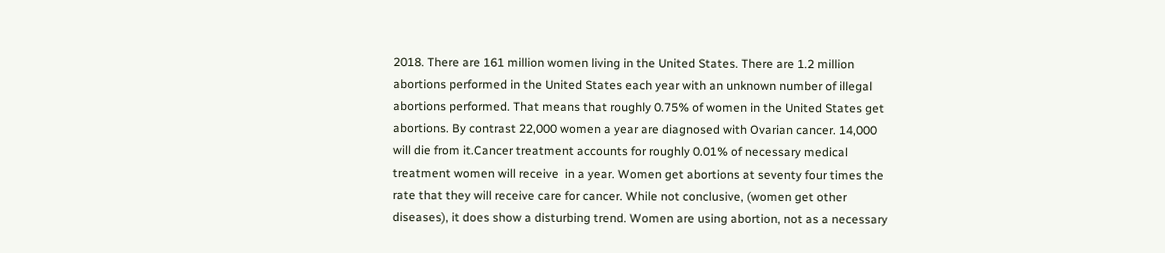2018. There are 161 million women living in the United States. There are 1.2 million abortions performed in the United States each year with an unknown number of illegal abortions performed. That means that roughly 0.75% of women in the United States get abortions. By contrast 22,000 women a year are diagnosed with Ovarian cancer. 14,000 will die from it.Cancer treatment accounts for roughly 0.01% of necessary medical treatment women will receive  in a year. Women get abortions at seventy four times the rate that they will receive care for cancer. While not conclusive, (women get other diseases), it does show a disturbing trend. Women are using abortion, not as a necessary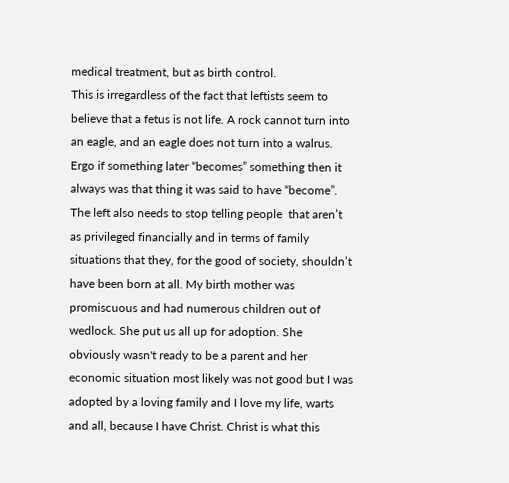medical treatment, but as birth control.
This is irregardless of the fact that leftists seem to believe that a fetus is not life. A rock cannot turn into an eagle, and an eagle does not turn into a walrus. Ergo if something later “becomes” something then it always was that thing it was said to have “become”. The left also needs to stop telling people  that aren’t as privileged financially and in terms of family situations that they, for the good of society, shouldn’t have been born at all. My birth mother was promiscuous and had numerous children out of wedlock. She put us all up for adoption. She obviously wasn't ready to be a parent and her economic situation most likely was not good but I was adopted by a loving family and I love my life, warts and all, because I have Christ. Christ is what this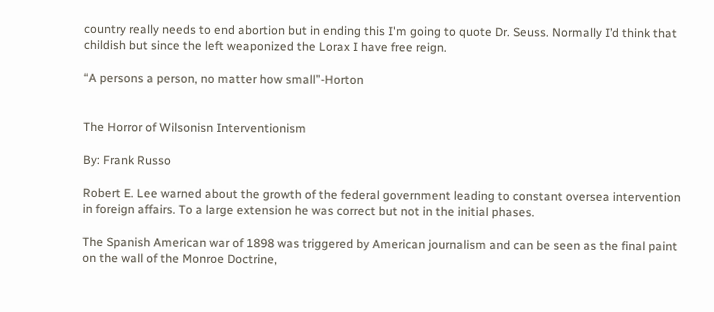country really needs to end abortion but in ending this I'm going to quote Dr. Seuss. Normally I’d think that childish but since the left weaponized the Lorax I have free reign.

“A persons a person, no matter how small”-Horton


The Horror of Wilsonisn Interventionism

By: Frank Russo

Robert E. Lee warned about the growth of the federal government leading to constant oversea intervention in foreign affairs. To a large extension he was correct but not in the initial phases.

The Spanish American war of 1898 was triggered by American journalism and can be seen as the final paint on the wall of the Monroe Doctrine,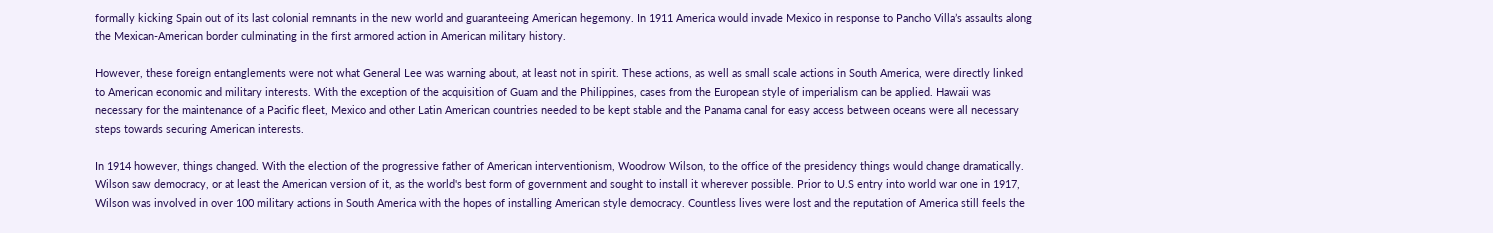formally kicking Spain out of its last colonial remnants in the new world and guaranteeing American hegemony. In 1911 America would invade Mexico in response to Pancho Villa’s assaults along the Mexican-American border culminating in the first armored action in American military history.

However, these foreign entanglements were not what General Lee was warning about, at least not in spirit. These actions, as well as small scale actions in South America, were directly linked to American economic and military interests. With the exception of the acquisition of Guam and the Philippines, cases from the European style of imperialism can be applied. Hawaii was necessary for the maintenance of a Pacific fleet, Mexico and other Latin American countries needed to be kept stable and the Panama canal for easy access between oceans were all necessary steps towards securing American interests.

In 1914 however, things changed. With the election of the progressive father of American interventionism, Woodrow Wilson, to the office of the presidency things would change dramatically. Wilson saw democracy, or at least the American version of it, as the world's best form of government and sought to install it wherever possible. Prior to U.S entry into world war one in 1917, Wilson was involved in over 100 military actions in South America with the hopes of installing American style democracy. Countless lives were lost and the reputation of America still feels the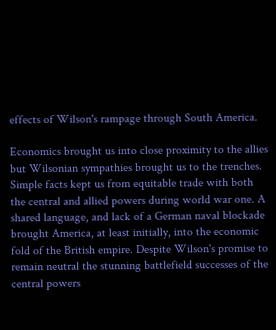effects of Wilson's rampage through South America.

Economics brought us into close proximity to the allies but Wilsonian sympathies brought us to the trenches. Simple facts kept us from equitable trade with both the central and allied powers during world war one. A shared language, and lack of a German naval blockade brought America, at least initially, into the economic fold of the British empire. Despite Wilson's promise to remain neutral the stunning battlefield successes of the central powers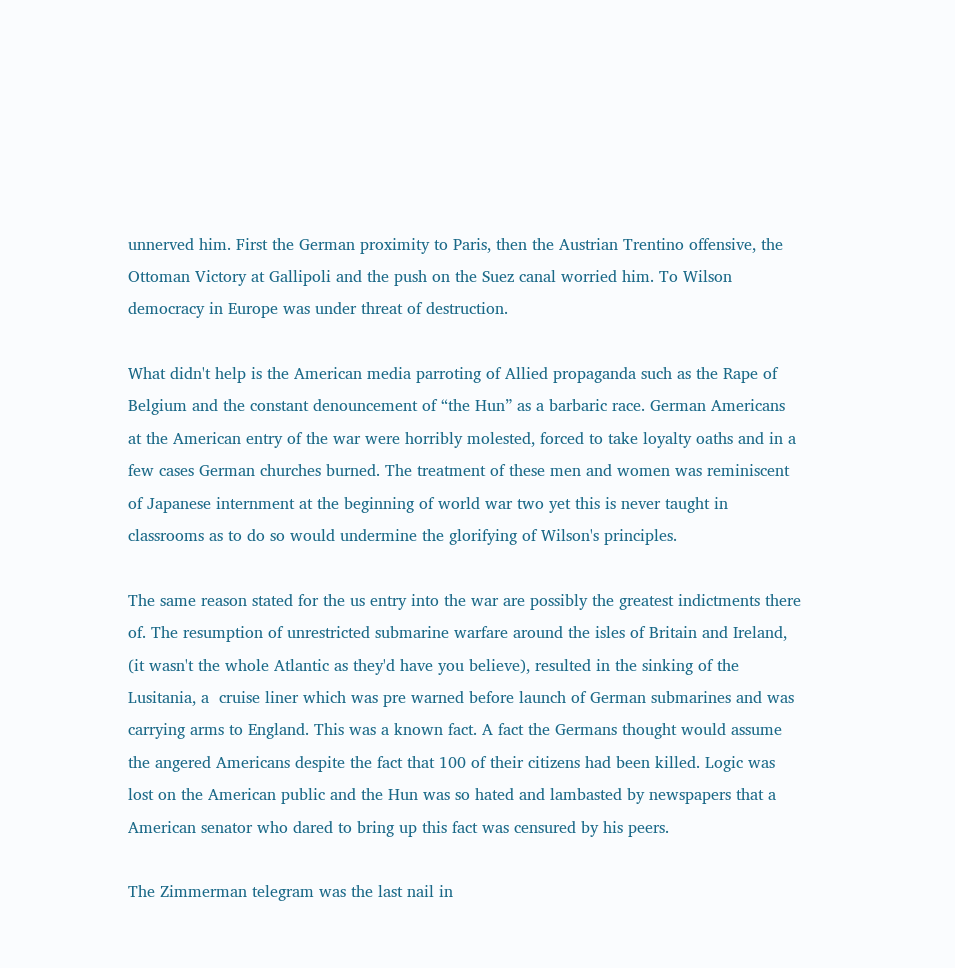unnerved him. First the German proximity to Paris, then the Austrian Trentino offensive, the Ottoman Victory at Gallipoli and the push on the Suez canal worried him. To Wilson democracy in Europe was under threat of destruction.

What didn't help is the American media parroting of Allied propaganda such as the Rape of Belgium and the constant denouncement of “the Hun” as a barbaric race. German Americans at the American entry of the war were horribly molested, forced to take loyalty oaths and in a few cases German churches burned. The treatment of these men and women was reminiscent of Japanese internment at the beginning of world war two yet this is never taught in classrooms as to do so would undermine the glorifying of Wilson's principles.

The same reason stated for the us entry into the war are possibly the greatest indictments there of. The resumption of unrestricted submarine warfare around the isles of Britain and Ireland, (it wasn't the whole Atlantic as they'd have you believe), resulted in the sinking of the Lusitania, a  cruise liner which was pre warned before launch of German submarines and was carrying arms to England. This was a known fact. A fact the Germans thought would assume the angered Americans despite the fact that 100 of their citizens had been killed. Logic was lost on the American public and the Hun was so hated and lambasted by newspapers that a American senator who dared to bring up this fact was censured by his peers.

The Zimmerman telegram was the last nail in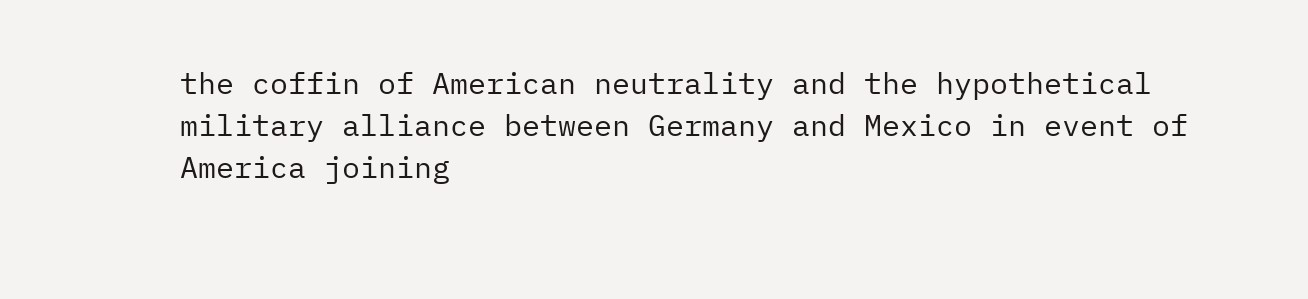the coffin of American neutrality and the hypothetical military alliance between Germany and Mexico in event of America joining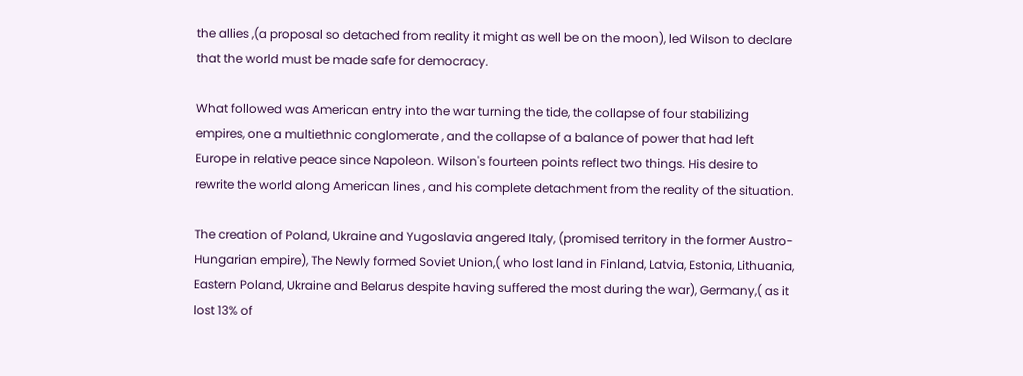the allies ,(a proposal so detached from reality it might as well be on the moon), led Wilson to declare that the world must be made safe for democracy.

What followed was American entry into the war turning the tide, the collapse of four stabilizing empires, one a multiethnic conglomerate , and the collapse of a balance of power that had left Europe in relative peace since Napoleon. Wilson's fourteen points reflect two things. His desire to rewrite the world along American lines , and his complete detachment from the reality of the situation.

The creation of Poland, Ukraine and Yugoslavia angered Italy, (promised territory in the former Austro-Hungarian empire), The Newly formed Soviet Union,( who lost land in Finland, Latvia, Estonia, Lithuania, Eastern Poland, Ukraine and Belarus despite having suffered the most during the war), Germany,( as it lost 13% of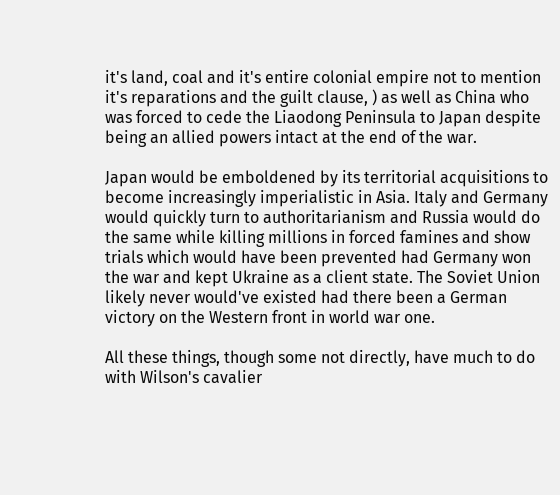it's land, coal and it's entire colonial empire not to mention it's reparations and the guilt clause, ) as well as China who was forced to cede the Liaodong Peninsula to Japan despite being an allied powers intact at the end of the war.

Japan would be emboldened by its territorial acquisitions to become increasingly imperialistic in Asia. Italy and Germany would quickly turn to authoritarianism and Russia would do the same while killing millions in forced famines and show trials which would have been prevented had Germany won the war and kept Ukraine as a client state. The Soviet Union likely never would've existed had there been a German victory on the Western front in world war one.

All these things, though some not directly, have much to do with Wilson's cavalier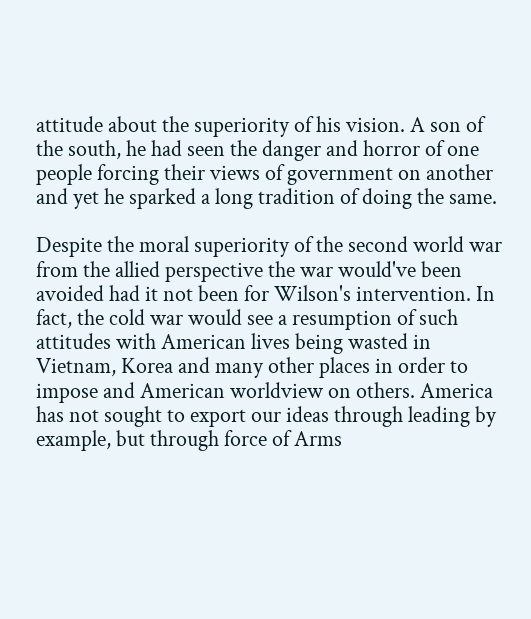attitude about the superiority of his vision. A son of the south, he had seen the danger and horror of one people forcing their views of government on another and yet he sparked a long tradition of doing the same.

Despite the moral superiority of the second world war from the allied perspective the war would've been avoided had it not been for Wilson's intervention. In fact, the cold war would see a resumption of such attitudes with American lives being wasted in Vietnam, Korea and many other places in order to impose and American worldview on others. America has not sought to export our ideas through leading by example, but through force of Arms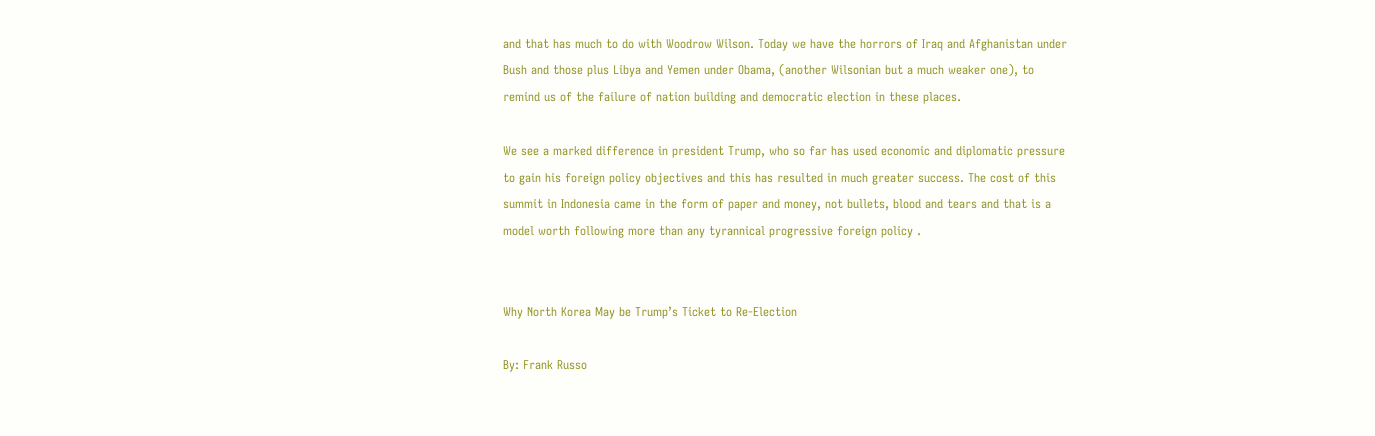and that has much to do with Woodrow Wilson. Today we have the horrors of Iraq and Afghanistan under Bush and those plus Libya and Yemen under Obama, (another Wilsonian but a much weaker one), to remind us of the failure of nation building and democratic election in these places.

We see a marked difference in president Trump, who so far has used economic and diplomatic pressure to gain his foreign policy objectives and this has resulted in much greater success. The cost of this summit in Indonesia came in the form of paper and money, not bullets, blood and tears and that is a model worth following more than any tyrannical progressive foreign policy .


Why North Korea May be Trump’s Ticket to Re-Election

By: Frank Russo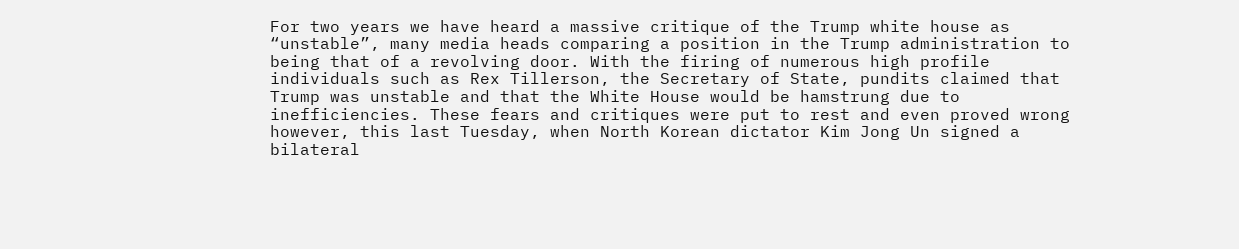For two years we have heard a massive critique of the Trump white house as “unstable”, many media heads comparing a position in the Trump administration to being that of a revolving door. With the firing of numerous high profile individuals such as Rex Tillerson, the Secretary of State, pundits claimed that Trump was unstable and that the White House would be hamstrung due to inefficiencies. These fears and critiques were put to rest and even proved wrong however, this last Tuesday, when North Korean dictator Kim Jong Un signed a bilateral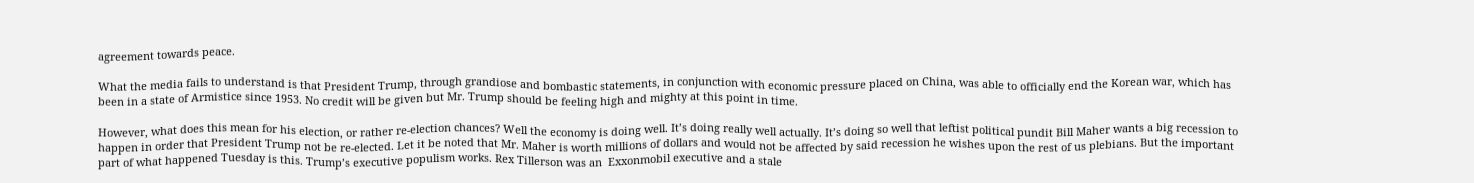agreement towards peace.

What the media fails to understand is that President Trump, through grandiose and bombastic statements, in conjunction with economic pressure placed on China, was able to officially end the Korean war, which has been in a state of Armistice since 1953. No credit will be given but Mr. Trump should be feeling high and mighty at this point in time.

However, what does this mean for his election, or rather re-election chances? Well the economy is doing well. It’s doing really well actually. It’s doing so well that leftist political pundit Bill Maher wants a big recession to happen in order that President Trump not be re-elected. Let it be noted that Mr. Maher is worth millions of dollars and would not be affected by said recession he wishes upon the rest of us plebians. But the important part of what happened Tuesday is this. Trump’s executive populism works. Rex Tillerson was an  Exxonmobil executive and a stale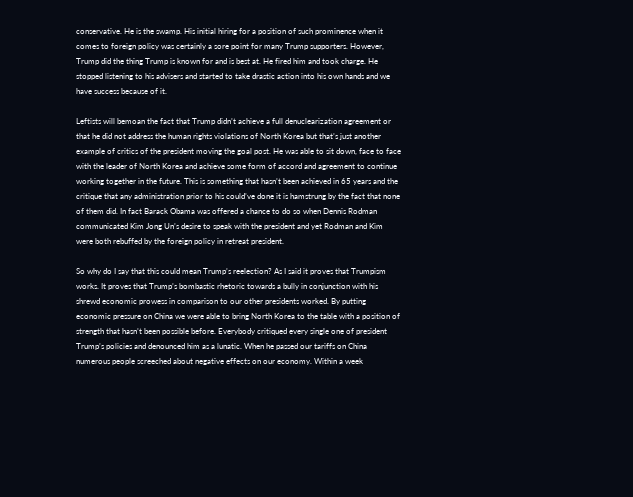conservative. He is the swamp. His initial hiring for a position of such prominence when it comes to foreign policy was certainly a sore point for many Trump supporters. However, Trump did the thing Trump is known for and is best at. He fired him and took charge. He stopped listening to his advisers and started to take drastic action into his own hands and we have success because of it.

Leftists will bemoan the fact that Trump didn’t achieve a full denuclearization agreement or that he did not address the human rights violations of North Korea but that’s just another example of critics of the president moving the goal post. He was able to sit down, face to face with the leader of North Korea and achieve some form of accord and agreement to continue working together in the future. This is something that hasn’t been achieved in 65 years and the critique that any administration prior to his could’ve done it is hamstrung by the fact that none of them did. In fact Barack Obama was offered a chance to do so when Dennis Rodman communicated Kim Jong Un’s desire to speak with the president and yet Rodman and Kim were both rebuffed by the foreign policy in retreat president.

So why do I say that this could mean Trump’s reelection? As I said it proves that Trumpism works. It proves that Trump’s bombastic rhetoric towards a bully in conjunction with his shrewd economic prowess in comparison to our other presidents worked. By putting economic pressure on China we were able to bring North Korea to the table with a position of strength that hasn’t been possible before. Everybody critiqued every single one of president Trump’s policies and denounced him as a lunatic. When he passed our tariffs on China numerous people screeched about negative effects on our economy. Within a week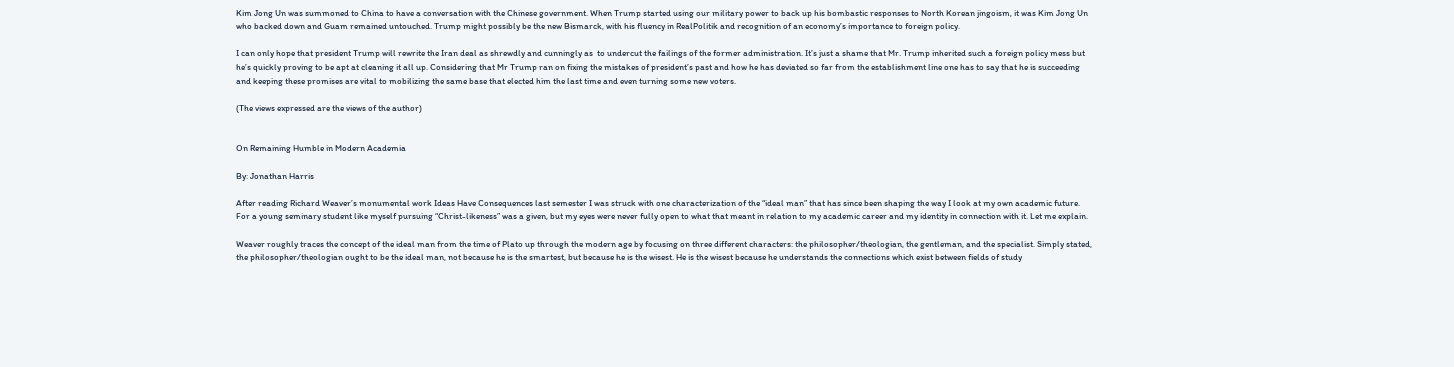Kim Jong Un was summoned to China to have a conversation with the Chinese government. When Trump started using our military power to back up his bombastic responses to North Korean jingoism, it was Kim Jong Un who backed down and Guam remained untouched. Trump might possibly be the new Bismarck, with his fluency in RealPolitik and recognition of an economy’s importance to foreign policy.

I can only hope that president Trump will rewrite the Iran deal as shrewdly and cunningly as  to undercut the failings of the former administration. It’s just a shame that Mr. Trump inherited such a foreign policy mess but he’s quickly proving to be apt at cleaning it all up. Considering that Mr Trump ran on fixing the mistakes of president’s past and how he has deviated so far from the establishment line one has to say that he is succeeding and keeping these promises are vital to mobilizing the same base that elected him the last time and even turning some new voters.

(The views expressed are the views of the author)


On Remaining Humble in Modern Academia

By: Jonathan Harris

After reading Richard Weaver’s monumental work Ideas Have Consequences last semester I was struck with one characterization of the “ideal man” that has since been shaping the way I look at my own academic future. For a young seminary student like myself pursuing “Christ-likeness” was a given, but my eyes were never fully open to what that meant in relation to my academic career and my identity in connection with it. Let me explain.

Weaver roughly traces the concept of the ideal man from the time of Plato up through the modern age by focusing on three different characters: the philosopher/theologian, the gentleman, and the specialist. Simply stated, the philosopher/theologian ought to be the ideal man, not because he is the smartest, but because he is the wisest. He is the wisest because he understands the connections which exist between fields of study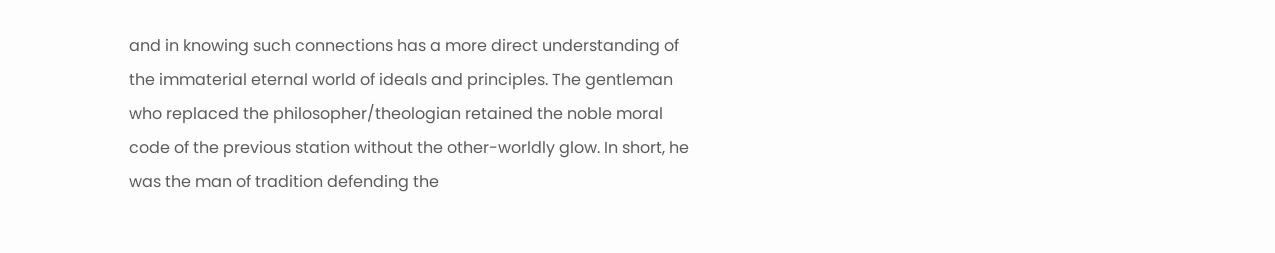and in knowing such connections has a more direct understanding of the immaterial eternal world of ideals and principles. The gentleman who replaced the philosopher/theologian retained the noble moral code of the previous station without the other-worldly glow. In short, he was the man of tradition defending the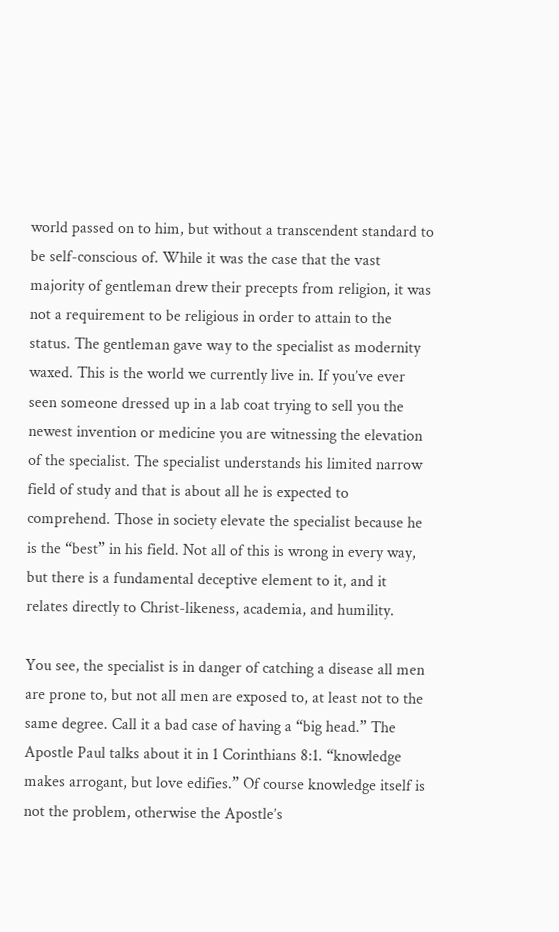world passed on to him, but without a transcendent standard to be self-conscious of. While it was the case that the vast majority of gentleman drew their precepts from religion, it was not a requirement to be religious in order to attain to the status. The gentleman gave way to the specialist as modernity waxed. This is the world we currently live in. If you’ve ever seen someone dressed up in a lab coat trying to sell you the newest invention or medicine you are witnessing the elevation of the specialist. The specialist understands his limited narrow field of study and that is about all he is expected to comprehend. Those in society elevate the specialist because he is the “best” in his field. Not all of this is wrong in every way, but there is a fundamental deceptive element to it, and it relates directly to Christ-likeness, academia, and humility.

You see, the specialist is in danger of catching a disease all men are prone to, but not all men are exposed to, at least not to the same degree. Call it a bad case of having a “big head.” The Apostle Paul talks about it in 1 Corinthians 8:1. “knowledge makes arrogant, but love edifies.” Of course knowledge itself is not the problem, otherwise the Apostle’s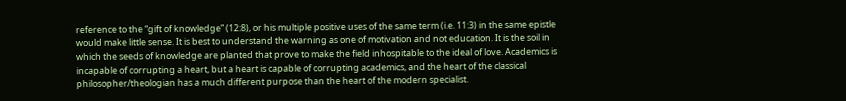reference to the “gift of knowledge” (12:8), or his multiple positive uses of the same term (i.e. 11:3) in the same epistle would make little sense. It is best to understand the warning as one of motivation and not education. It is the soil in which the seeds of knowledge are planted that prove to make the field inhospitable to the ideal of love. Academics is incapable of corrupting a heart, but a heart is capable of corrupting academics, and the heart of the classical philosopher/theologian has a much different purpose than the heart of the modern specialist.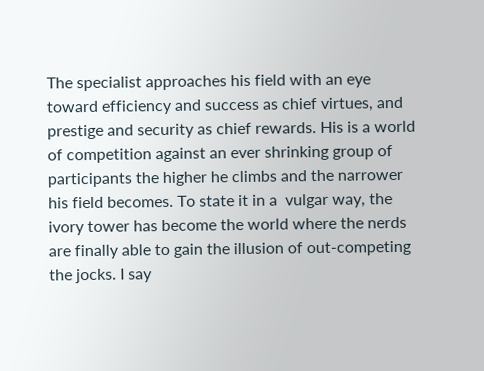The specialist approaches his field with an eye toward efficiency and success as chief virtues, and prestige and security as chief rewards. His is a world of competition against an ever shrinking group of participants the higher he climbs and the narrower his field becomes. To state it in a  vulgar way, the ivory tower has become the world where the nerds are finally able to gain the illusion of out-competing the jocks. I say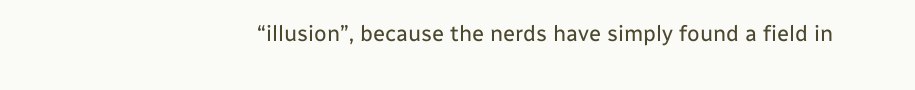“illusion”, because the nerds have simply found a field in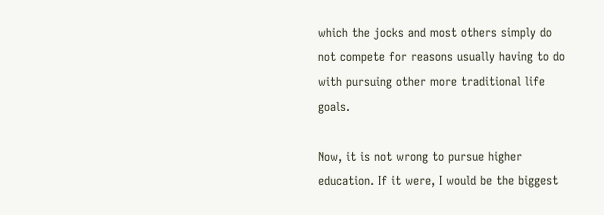which the jocks and most others simply do not compete for reasons usually having to do with pursuing other more traditional life goals.

Now, it is not wrong to pursue higher education. If it were, I would be the biggest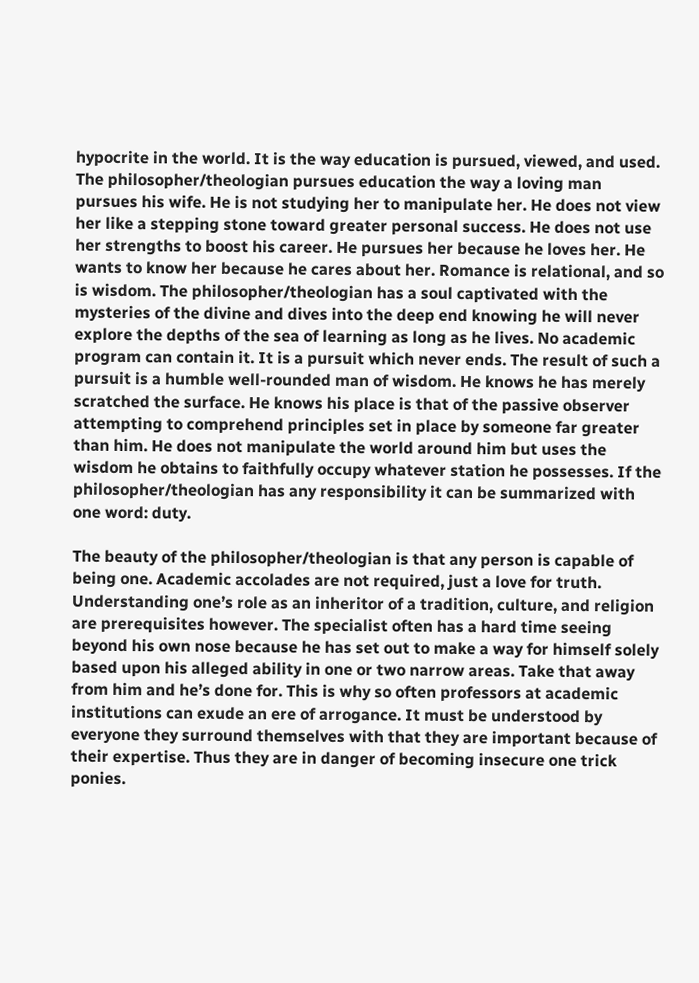hypocrite in the world. It is the way education is pursued, viewed, and used. The philosopher/theologian pursues education the way a loving man pursues his wife. He is not studying her to manipulate her. He does not view her like a stepping stone toward greater personal success. He does not use her strengths to boost his career. He pursues her because he loves her. He wants to know her because he cares about her. Romance is relational, and so is wisdom. The philosopher/theologian has a soul captivated with the mysteries of the divine and dives into the deep end knowing he will never explore the depths of the sea of learning as long as he lives. No academic program can contain it. It is a pursuit which never ends. The result of such a pursuit is a humble well-rounded man of wisdom. He knows he has merely scratched the surface. He knows his place is that of the passive observer attempting to comprehend principles set in place by someone far greater than him. He does not manipulate the world around him but uses the wisdom he obtains to faithfully occupy whatever station he possesses. If the philosopher/theologian has any responsibility it can be summarized with one word: duty.

The beauty of the philosopher/theologian is that any person is capable of being one. Academic accolades are not required, just a love for truth. Understanding one’s role as an inheritor of a tradition, culture, and religion are prerequisites however. The specialist often has a hard time seeing beyond his own nose because he has set out to make a way for himself solely based upon his alleged ability in one or two narrow areas. Take that away from him and he’s done for. This is why so often professors at academic institutions can exude an ere of arrogance. It must be understood by everyone they surround themselves with that they are important because of their expertise. Thus they are in danger of becoming insecure one trick ponies.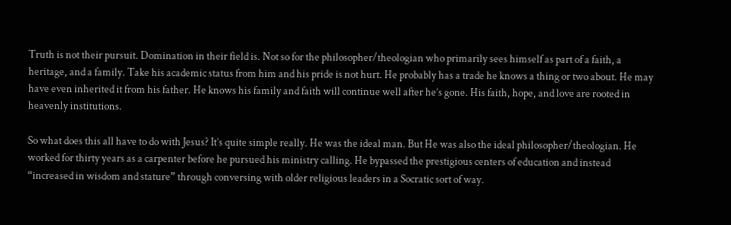Truth is not their pursuit. Domination in their field is. Not so for the philosopher/theologian who primarily sees himself as part of a faith, a heritage, and a family. Take his academic status from him and his pride is not hurt. He probably has a trade he knows a thing or two about. He may have even inherited it from his father. He knows his family and faith will continue well after he’s gone. His faith, hope, and love are rooted in heavenly institutions.

So what does this all have to do with Jesus? It’s quite simple really. He was the ideal man. But He was also the ideal philosopher/theologian. He worked for thirty years as a carpenter before he pursued his ministry calling. He bypassed the prestigious centers of education and instead “increased in wisdom and stature” through conversing with older religious leaders in a Socratic sort of way.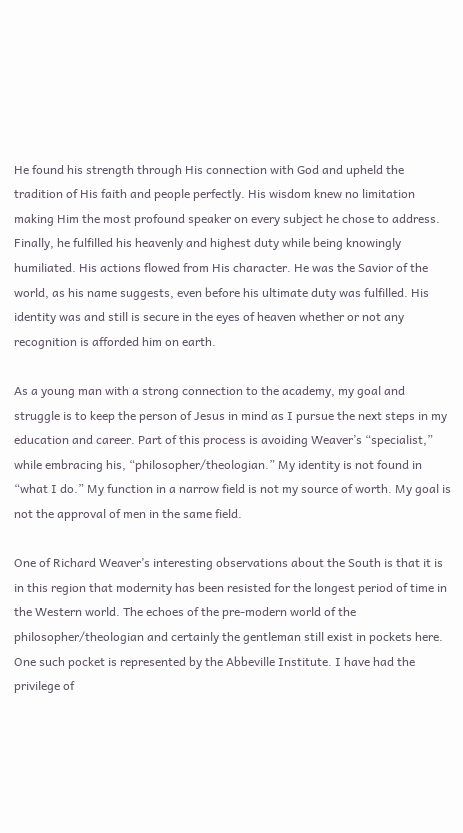He found his strength through His connection with God and upheld the tradition of His faith and people perfectly. His wisdom knew no limitation making Him the most profound speaker on every subject he chose to address. Finally, he fulfilled his heavenly and highest duty while being knowingly humiliated. His actions flowed from His character. He was the Savior of the world, as his name suggests, even before his ultimate duty was fulfilled. His identity was and still is secure in the eyes of heaven whether or not any recognition is afforded him on earth.

As a young man with a strong connection to the academy, my goal and struggle is to keep the person of Jesus in mind as I pursue the next steps in my education and career. Part of this process is avoiding Weaver’s “specialist,” while embracing his, “philosopher/theologian.” My identity is not found in “what I do.” My function in a narrow field is not my source of worth. My goal is not the approval of men in the same field.

One of Richard Weaver’s interesting observations about the South is that it is in this region that modernity has been resisted for the longest period of time in the Western world. The echoes of the pre-modern world of the philosopher/theologian and certainly the gentleman still exist in pockets here. One such pocket is represented by the Abbeville Institute. I have had the privilege of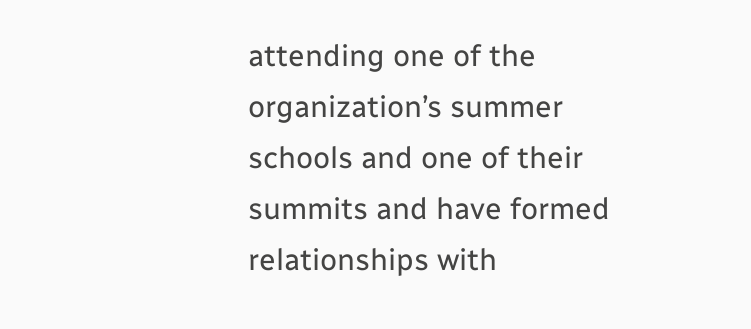attending one of the organization’s summer schools and one of their summits and have formed relationships with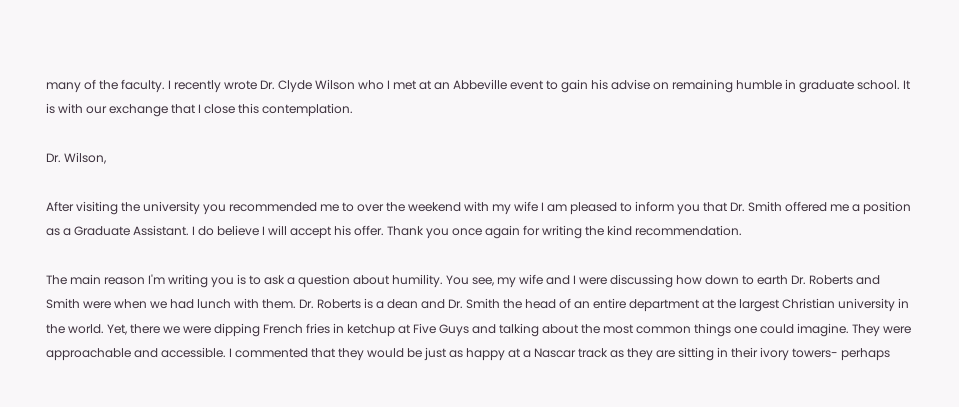many of the faculty. I recently wrote Dr. Clyde Wilson who I met at an Abbeville event to gain his advise on remaining humble in graduate school. It is with our exchange that I close this contemplation.

Dr. Wilson,

After visiting the university you recommended me to over the weekend with my wife I am pleased to inform you that Dr. Smith offered me a position as a Graduate Assistant. I do believe I will accept his offer. Thank you once again for writing the kind recommendation.

The main reason I'm writing you is to ask a question about humility. You see, my wife and I were discussing how down to earth Dr. Roberts and Smith were when we had lunch with them. Dr. Roberts is a dean and Dr. Smith the head of an entire department at the largest Christian university in the world. Yet, there we were dipping French fries in ketchup at Five Guys and talking about the most common things one could imagine. They were approachable and accessible. I commented that they would be just as happy at a Nascar track as they are sitting in their ivory towers- perhaps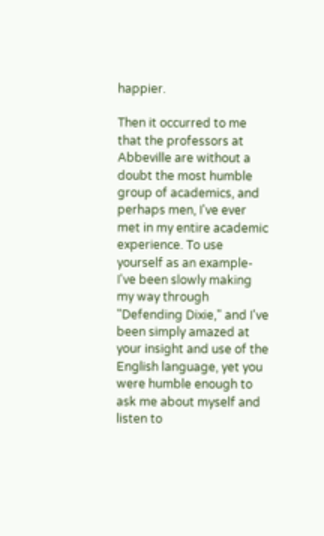happier.

Then it occurred to me that the professors at Abbeville are without a doubt the most humble group of academics, and perhaps men, I've ever met in my entire academic experience. To use yourself as an example- I've been slowly making my way through "Defending Dixie," and I've been simply amazed at your insight and use of the English language, yet you were humble enough to ask me about myself and listen to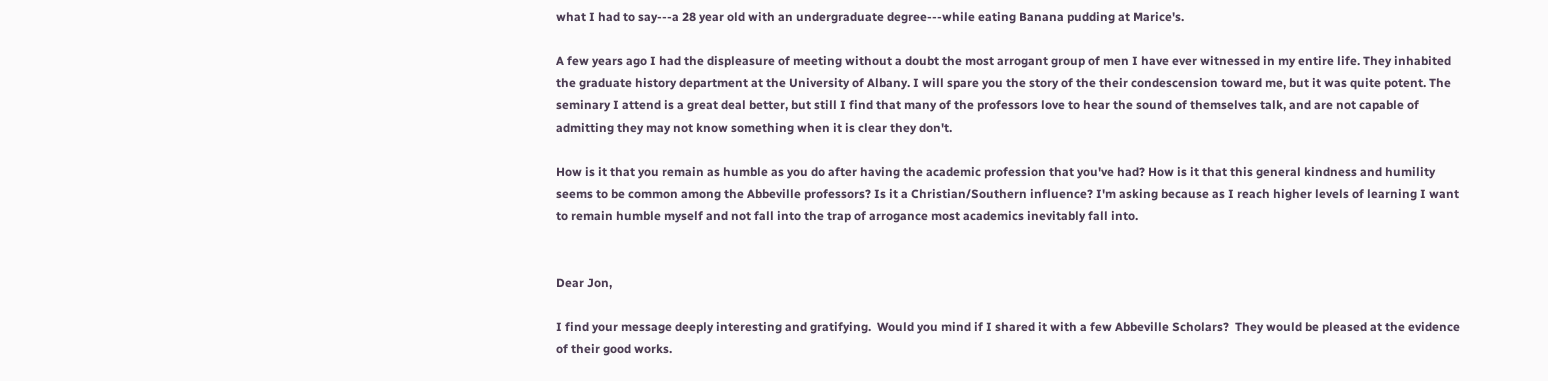what I had to say---a 28 year old with an undergraduate degree---while eating Banana pudding at Marice's.

A few years ago I had the displeasure of meeting without a doubt the most arrogant group of men I have ever witnessed in my entire life. They inhabited the graduate history department at the University of Albany. I will spare you the story of the their condescension toward me, but it was quite potent. The seminary I attend is a great deal better, but still I find that many of the professors love to hear the sound of themselves talk, and are not capable of admitting they may not know something when it is clear they don't.

How is it that you remain as humble as you do after having the academic profession that you've had? How is it that this general kindness and humility seems to be common among the Abbeville professors? Is it a Christian/Southern influence? I'm asking because as I reach higher levels of learning I want to remain humble myself and not fall into the trap of arrogance most academics inevitably fall into.


Dear Jon,

I find your message deeply interesting and gratifying.  Would you mind if I shared it with a few Abbeville Scholars?  They would be pleased at the evidence of their good works.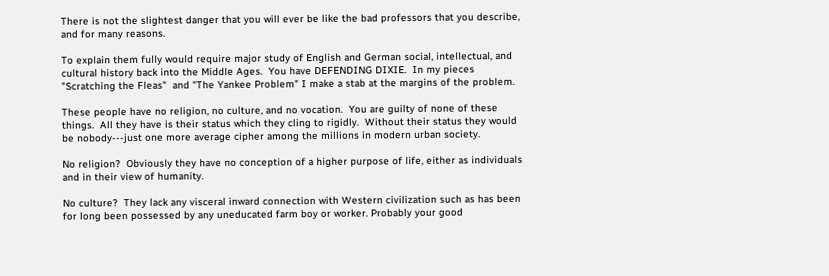There is not the slightest danger that you will ever be like the bad professors that you describe, and for many reasons.

To explain them fully would require major study of English and German social, intellectual, and cultural history back into the Middle Ages.  You have DEFENDING DIXIE.  In my pieces "Scratching the Fleas"  and "The Yankee Problem" I make a stab at the margins of the problem.

These people have no religion, no culture, and no vocation.  You are guilty of none of these things.  All they have is their status which they cling to rigidly.  Without their status they would be nobody---just one more average cipher among the millions in modern urban society.

No religion?  Obviously they have no conception of a higher purpose of life, either as individuals and in their view of humanity.

No culture?  They lack any visceral inward connection with Western civilization such as has been for long been possessed by any uneducated farm boy or worker. Probably your good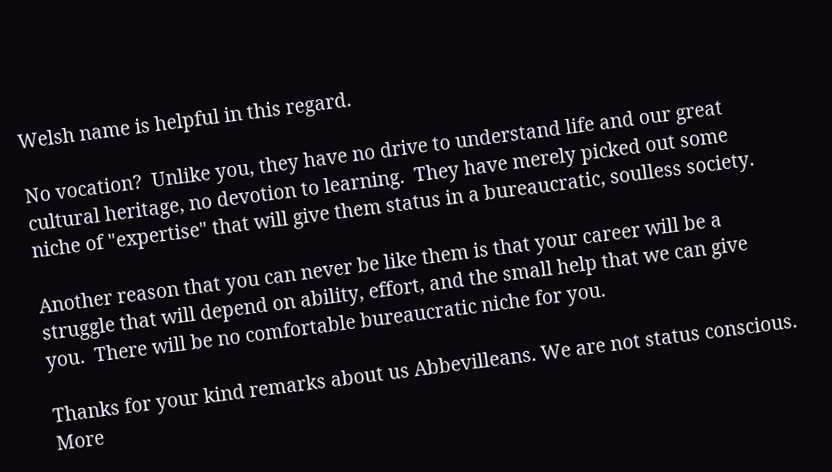Welsh name is helpful in this regard.

No vocation?  Unlike you, they have no drive to understand life and our great cultural heritage, no devotion to learning.  They have merely picked out some niche of "expertise" that will give them status in a bureaucratic, soulless society.

Another reason that you can never be like them is that your career will be a struggle that will depend on ability, effort, and the small help that we can give you.  There will be no comfortable bureaucratic niche for you.

Thanks for your kind remarks about us Abbevilleans. We are not status conscious.  More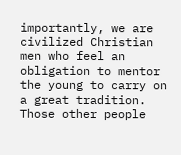importantly, we are civilized Christian men who feel an obligation to mentor the young to carry on a great tradition.  Those other people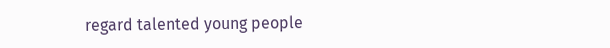regard talented young people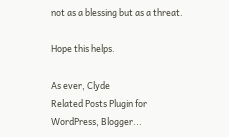not as a blessing but as a threat.

Hope this helps.

As ever, Clyde
Related Posts Plugin for WordPress, Blogger...